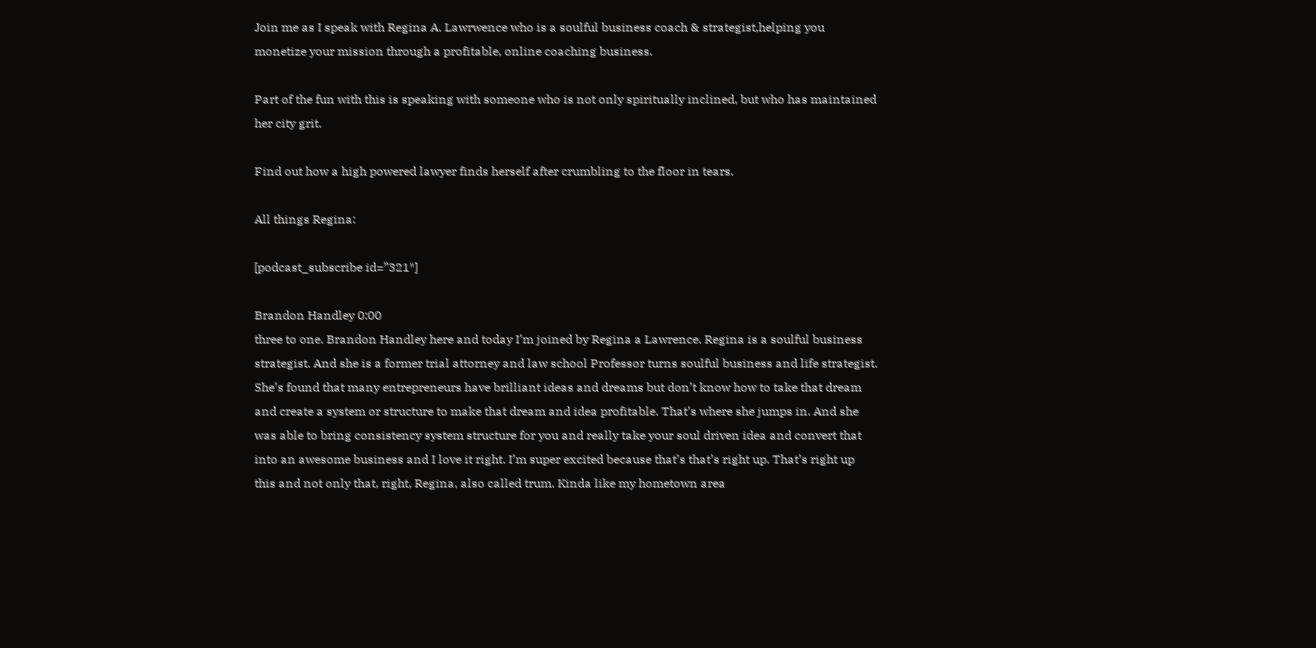Join me as I speak with Regina A. Lawrwence who is a soulful business coach & strategist,helping you monetize your mission through a profitable, online coaching business.

Part of the fun with this is speaking with someone who is not only spiritually inclined, but who has maintained her city grit.

Find out how a high powered lawyer finds herself after crumbling to the floor in tears.

All things Regina:

[podcast_subscribe id=”321″]

Brandon Handley 0:00
three to one. Brandon Handley here and today I’m joined by Regina a Lawrence. Regina is a soulful business strategist. And she is a former trial attorney and law school Professor turns soulful business and life strategist. She’s found that many entrepreneurs have brilliant ideas and dreams but don’t know how to take that dream and create a system or structure to make that dream and idea profitable. That’s where she jumps in. And she was able to bring consistency system structure for you and really take your soul driven idea and convert that into an awesome business and I love it right. I’m super excited because that’s that’s right up. That’s right up this and not only that, right, Regina, also called trum. Kinda like my hometown area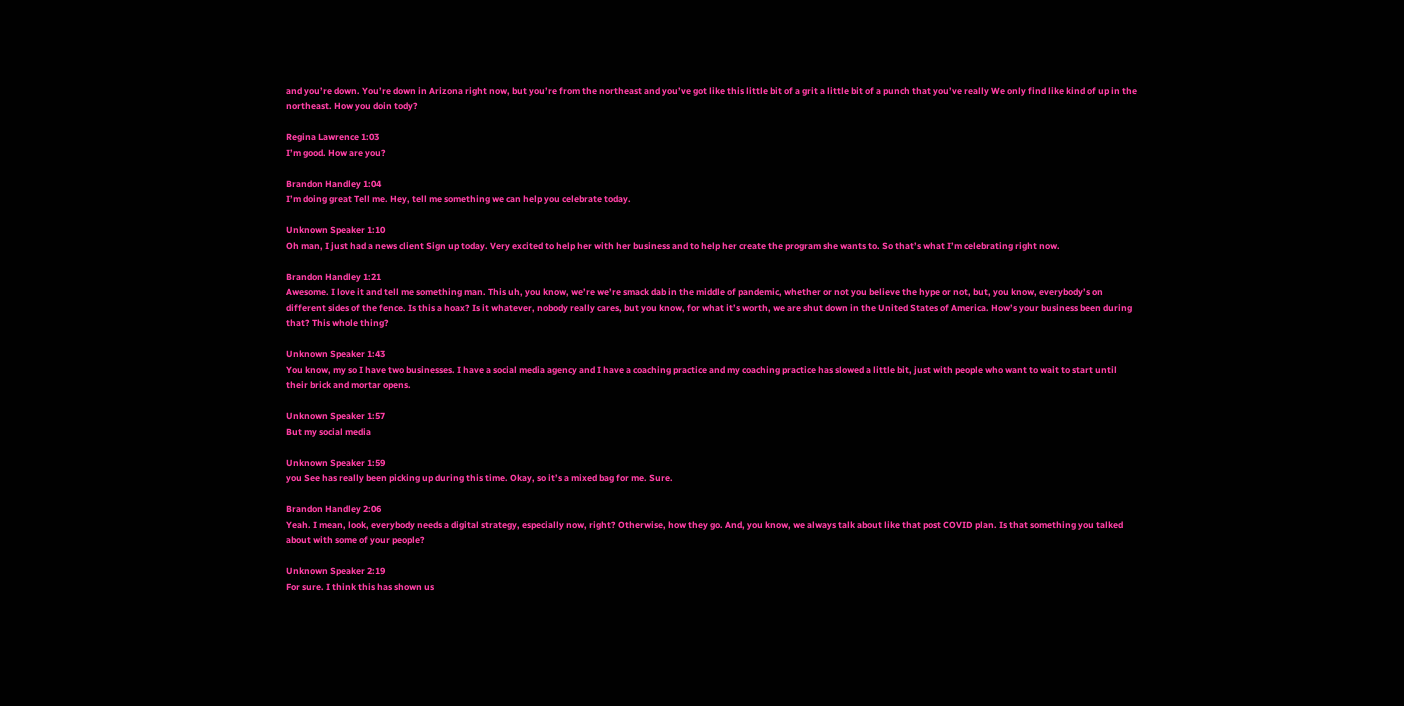and you’re down. You’re down in Arizona right now, but you’re from the northeast and you’ve got like this little bit of a grit a little bit of a punch that you’ve really We only find like kind of up in the northeast. How you doin tody?

Regina Lawrence 1:03
I’m good. How are you?

Brandon Handley 1:04
I’m doing great Tell me. Hey, tell me something we can help you celebrate today.

Unknown Speaker 1:10
Oh man, I just had a news client Sign up today. Very excited to help her with her business and to help her create the program she wants to. So that’s what I’m celebrating right now.

Brandon Handley 1:21
Awesome. I love it and tell me something man. This uh, you know, we’re we’re smack dab in the middle of pandemic, whether or not you believe the hype or not, but, you know, everybody’s on different sides of the fence. Is this a hoax? Is it whatever, nobody really cares, but you know, for what it’s worth, we are shut down in the United States of America. How’s your business been during that? This whole thing?

Unknown Speaker 1:43
You know, my so I have two businesses. I have a social media agency and I have a coaching practice and my coaching practice has slowed a little bit, just with people who want to wait to start until their brick and mortar opens.

Unknown Speaker 1:57
But my social media

Unknown Speaker 1:59
you See has really been picking up during this time. Okay, so it’s a mixed bag for me. Sure.

Brandon Handley 2:06
Yeah. I mean, look, everybody needs a digital strategy, especially now, right? Otherwise, how they go. And, you know, we always talk about like that post COVID plan. Is that something you talked about with some of your people?

Unknown Speaker 2:19
For sure. I think this has shown us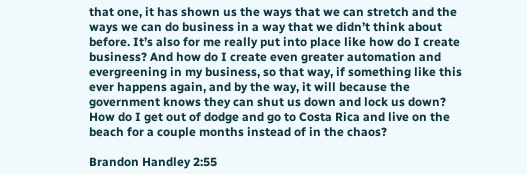that one, it has shown us the ways that we can stretch and the ways we can do business in a way that we didn’t think about before. It’s also for me really put into place like how do I create business? And how do I create even greater automation and evergreening in my business, so that way, if something like this ever happens again, and by the way, it will because the government knows they can shut us down and lock us down? How do I get out of dodge and go to Costa Rica and live on the beach for a couple months instead of in the chaos?

Brandon Handley 2:55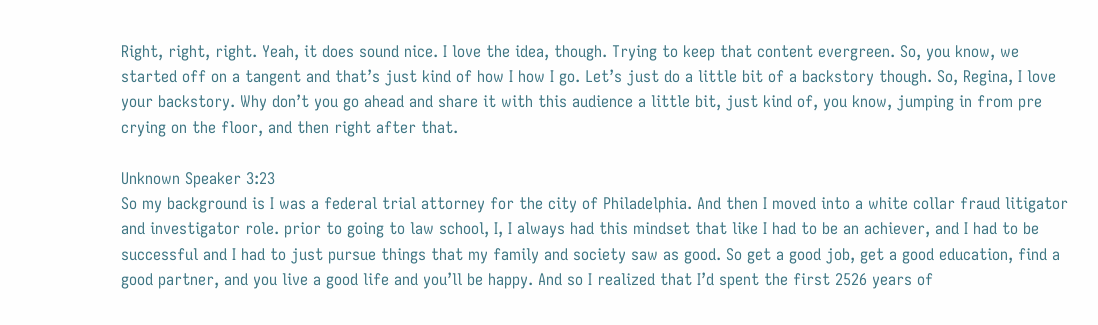Right, right, right. Yeah, it does sound nice. I love the idea, though. Trying to keep that content evergreen. So, you know, we started off on a tangent and that’s just kind of how I how I go. Let’s just do a little bit of a backstory though. So, Regina, I love your backstory. Why don’t you go ahead and share it with this audience a little bit, just kind of, you know, jumping in from pre crying on the floor, and then right after that.

Unknown Speaker 3:23
So my background is I was a federal trial attorney for the city of Philadelphia. And then I moved into a white collar fraud litigator and investigator role. prior to going to law school, I, I always had this mindset that like I had to be an achiever, and I had to be successful and I had to just pursue things that my family and society saw as good. So get a good job, get a good education, find a good partner, and you live a good life and you’ll be happy. And so I realized that I’d spent the first 2526 years of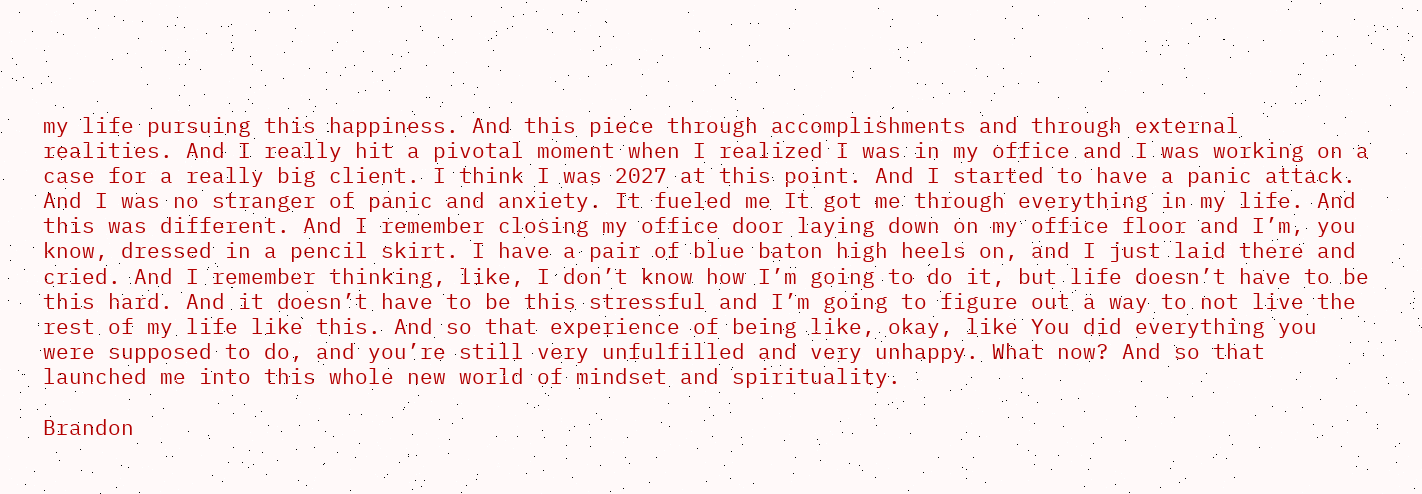my life pursuing this happiness. And this piece through accomplishments and through external realities. And I really hit a pivotal moment when I realized I was in my office and I was working on a case for a really big client. I think I was 2027 at this point. And I started to have a panic attack. And I was no stranger of panic and anxiety. It fueled me It got me through everything in my life. And this was different. And I remember closing my office door laying down on my office floor and I’m, you know, dressed in a pencil skirt. I have a pair of blue baton high heels on, and I just laid there and cried. And I remember thinking, like, I don’t know how I’m going to do it, but life doesn’t have to be this hard. And it doesn’t have to be this stressful and I’m going to figure out a way to not live the rest of my life like this. And so that experience of being like, okay, like You did everything you were supposed to do, and you’re still very unfulfilled and very unhappy. What now? And so that launched me into this whole new world of mindset and spirituality.

Brandon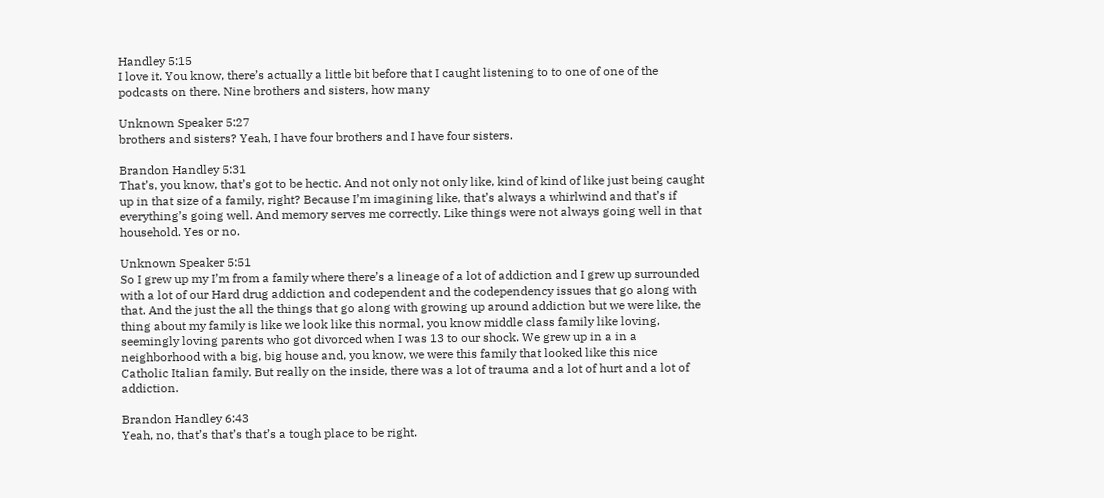Handley 5:15
I love it. You know, there’s actually a little bit before that I caught listening to to one of one of the podcasts on there. Nine brothers and sisters, how many

Unknown Speaker 5:27
brothers and sisters? Yeah, I have four brothers and I have four sisters.

Brandon Handley 5:31
That’s, you know, that’s got to be hectic. And not only not only like, kind of kind of like just being caught up in that size of a family, right? Because I’m imagining like, that’s always a whirlwind and that’s if everything’s going well. And memory serves me correctly. Like things were not always going well in that household. Yes or no.

Unknown Speaker 5:51
So I grew up my I’m from a family where there’s a lineage of a lot of addiction and I grew up surrounded with a lot of our Hard drug addiction and codependent and the codependency issues that go along with that. And the just the all the things that go along with growing up around addiction but we were like, the thing about my family is like we look like this normal, you know middle class family like loving, seemingly loving parents who got divorced when I was 13 to our shock. We grew up in a in a neighborhood with a big, big house and, you know, we were this family that looked like this nice Catholic Italian family. But really on the inside, there was a lot of trauma and a lot of hurt and a lot of addiction.

Brandon Handley 6:43
Yeah, no, that’s that’s that’s a tough place to be right.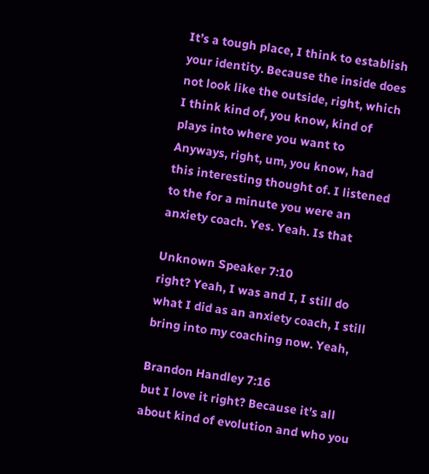It’s a tough place, I think to establish your identity. Because the inside does not look like the outside, right, which I think kind of, you know, kind of plays into where you want to Anyways, right, um, you know, had this interesting thought of. I listened to the for a minute you were an anxiety coach. Yes. Yeah. Is that

Unknown Speaker 7:10
right? Yeah, I was and I, I still do what I did as an anxiety coach, I still bring into my coaching now. Yeah,

Brandon Handley 7:16
but I love it right? Because it’s all about kind of evolution and who you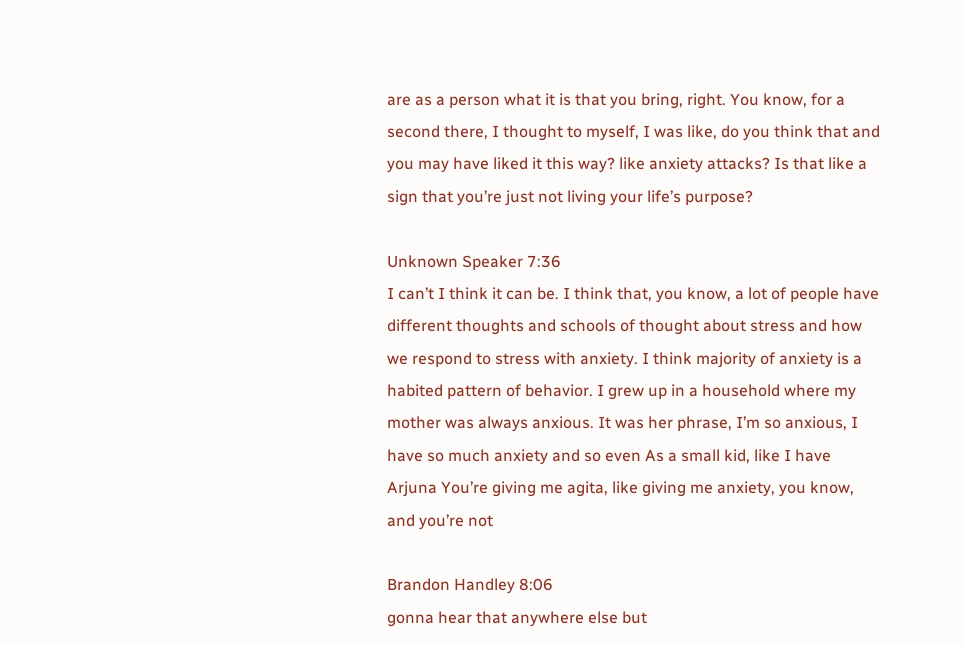are as a person what it is that you bring, right. You know, for a second there, I thought to myself, I was like, do you think that and you may have liked it this way? like anxiety attacks? Is that like a sign that you’re just not living your life’s purpose?

Unknown Speaker 7:36
I can’t I think it can be. I think that, you know, a lot of people have different thoughts and schools of thought about stress and how we respond to stress with anxiety. I think majority of anxiety is a habited pattern of behavior. I grew up in a household where my mother was always anxious. It was her phrase, I’m so anxious, I have so much anxiety and so even As a small kid, like I have Arjuna You’re giving me agita, like giving me anxiety, you know, and you’re not

Brandon Handley 8:06
gonna hear that anywhere else but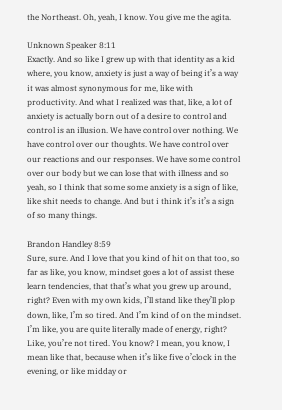the Northeast. Oh, yeah, I know. You give me the agita.

Unknown Speaker 8:11
Exactly. And so like I grew up with that identity as a kid where, you know, anxiety is just a way of being it’s a way it was almost synonymous for me, like with productivity. And what I realized was that, like, a lot of anxiety is actually born out of a desire to control and control is an illusion. We have control over nothing. We have control over our thoughts. We have control over our reactions and our responses. We have some control over our body but we can lose that with illness and so yeah, so I think that some some anxiety is a sign of like, like shit needs to change. And but i think it’s it’s a sign of so many things.

Brandon Handley 8:59
Sure, sure. And I love that you kind of hit on that too, so far as like, you know, mindset goes a lot of assist these learn tendencies, that that’s what you grew up around, right? Even with my own kids, I’ll stand like they’ll plop down, like, I’m so tired. And I’m kind of on the mindset. I’m like, you are quite literally made of energy, right? Like, you’re not tired. You know? I mean, you know, I mean like that, because when it’s like five o’clock in the evening, or like midday or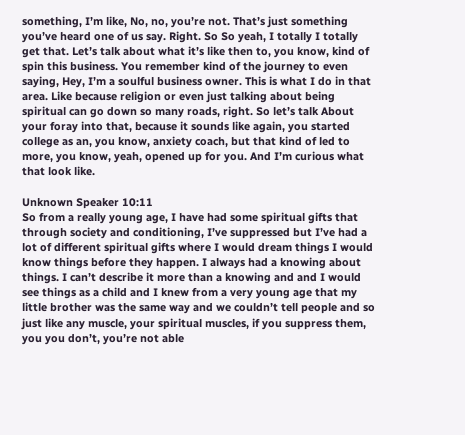something, I’m like, No, no, you’re not. That’s just something you’ve heard one of us say. Right. So So yeah, I totally I totally get that. Let’s talk about what it’s like then to, you know, kind of spin this business. You remember kind of the journey to even saying, Hey, I’m a soulful business owner. This is what I do in that area. Like because religion or even just talking about being spiritual can go down so many roads, right. So let’s talk About your foray into that, because it sounds like again, you started college as an, you know, anxiety coach, but that kind of led to more, you know, yeah, opened up for you. And I’m curious what that look like.

Unknown Speaker 10:11
So from a really young age, I have had some spiritual gifts that through society and conditioning, I’ve suppressed but I’ve had a lot of different spiritual gifts where I would dream things I would know things before they happen. I always had a knowing about things. I can’t describe it more than a knowing and and I would see things as a child and I knew from a very young age that my little brother was the same way and we couldn’t tell people and so just like any muscle, your spiritual muscles, if you suppress them, you you don’t, you’re not able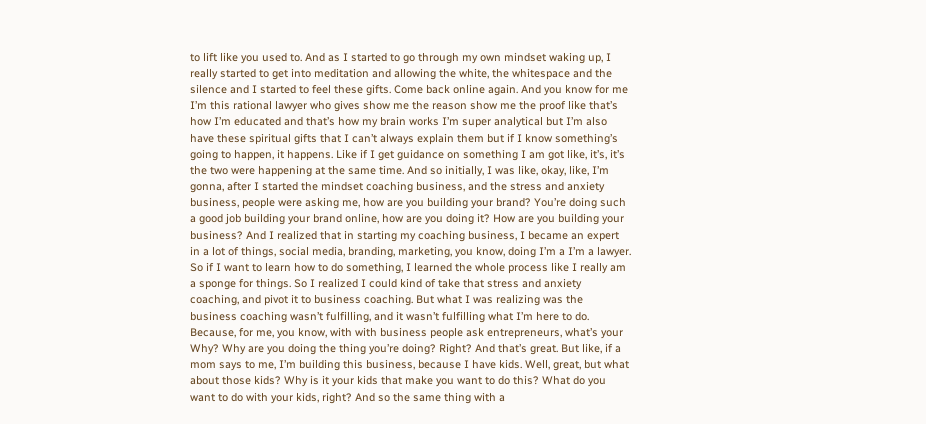to lift like you used to. And as I started to go through my own mindset waking up, I really started to get into meditation and allowing the white, the whitespace and the silence and I started to feel these gifts. Come back online again. And you know for me I’m this rational lawyer who gives show me the reason show me the proof like that’s how I’m educated and that’s how my brain works I’m super analytical but I’m also have these spiritual gifts that I can’t always explain them but if I know something’s going to happen, it happens. Like if I get guidance on something I am got like, it’s, it’s the two were happening at the same time. And so initially, I was like, okay, like, I’m gonna, after I started the mindset coaching business, and the stress and anxiety business, people were asking me, how are you building your brand? You’re doing such a good job building your brand online, how are you doing it? How are you building your business? And I realized that in starting my coaching business, I became an expert in a lot of things, social media, branding, marketing, you know, doing I’m a I’m a lawyer. So if I want to learn how to do something, I learned the whole process like I really am a sponge for things. So I realized I could kind of take that stress and anxiety coaching, and pivot it to business coaching. But what I was realizing was the business coaching wasn’t fulfilling, and it wasn’t fulfilling what I’m here to do. Because, for me, you know, with with business people ask entrepreneurs, what’s your Why? Why are you doing the thing you’re doing? Right? And that’s great. But like, if a mom says to me, I’m building this business, because I have kids. Well, great, but what about those kids? Why is it your kids that make you want to do this? What do you want to do with your kids, right? And so the same thing with a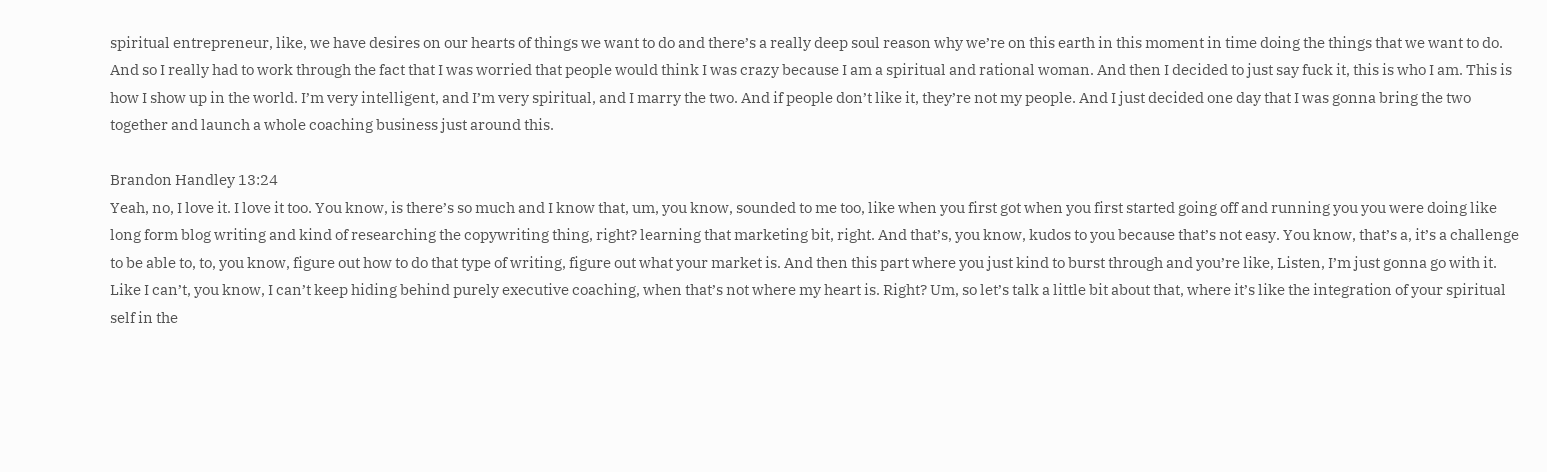spiritual entrepreneur, like, we have desires on our hearts of things we want to do and there’s a really deep soul reason why we’re on this earth in this moment in time doing the things that we want to do. And so I really had to work through the fact that I was worried that people would think I was crazy because I am a spiritual and rational woman. And then I decided to just say fuck it, this is who I am. This is how I show up in the world. I’m very intelligent, and I’m very spiritual, and I marry the two. And if people don’t like it, they’re not my people. And I just decided one day that I was gonna bring the two together and launch a whole coaching business just around this.

Brandon Handley 13:24
Yeah, no, I love it. I love it too. You know, is there’s so much and I know that, um, you know, sounded to me too, like when you first got when you first started going off and running you you were doing like long form blog writing and kind of researching the copywriting thing, right? learning that marketing bit, right. And that’s, you know, kudos to you because that’s not easy. You know, that’s a, it’s a challenge to be able to, to, you know, figure out how to do that type of writing, figure out what your market is. And then this part where you just kind to burst through and you’re like, Listen, I’m just gonna go with it. Like I can’t, you know, I can’t keep hiding behind purely executive coaching, when that’s not where my heart is. Right? Um, so let’s talk a little bit about that, where it’s like the integration of your spiritual self in the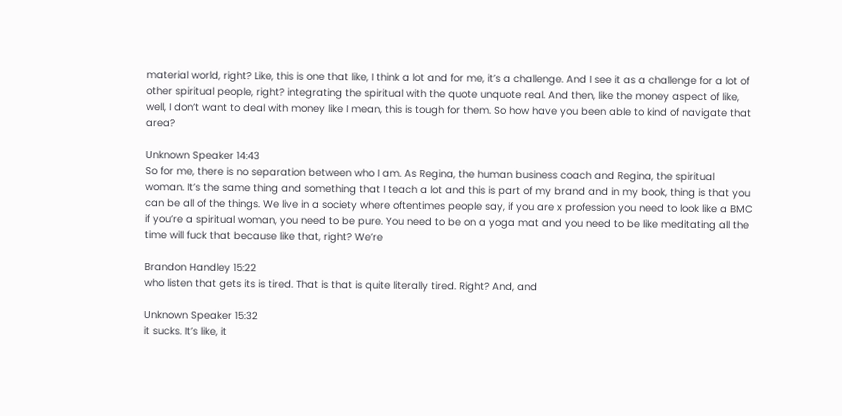material world, right? Like, this is one that like, I think a lot and for me, it’s a challenge. And I see it as a challenge for a lot of other spiritual people, right? integrating the spiritual with the quote unquote real. And then, like the money aspect of like, well, I don’t want to deal with money like I mean, this is tough for them. So how have you been able to kind of navigate that area?

Unknown Speaker 14:43
So for me, there is no separation between who I am. As Regina, the human business coach and Regina, the spiritual woman. It’s the same thing and something that I teach a lot and this is part of my brand and in my book, thing is that you can be all of the things. We live in a society where oftentimes people say, if you are x profession you need to look like a BMC if you’re a spiritual woman, you need to be pure. You need to be on a yoga mat and you need to be like meditating all the time will fuck that because like that, right? We’re

Brandon Handley 15:22
who listen that gets its is tired. That is that is quite literally tired. Right? And, and

Unknown Speaker 15:32
it sucks. It’s like, it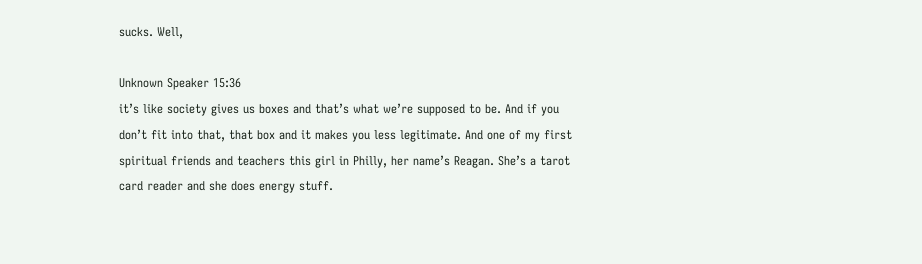sucks. Well,

Unknown Speaker 15:36
it’s like society gives us boxes and that’s what we’re supposed to be. And if you don’t fit into that, that box and it makes you less legitimate. And one of my first spiritual friends and teachers this girl in Philly, her name’s Reagan. She’s a tarot card reader and she does energy stuff.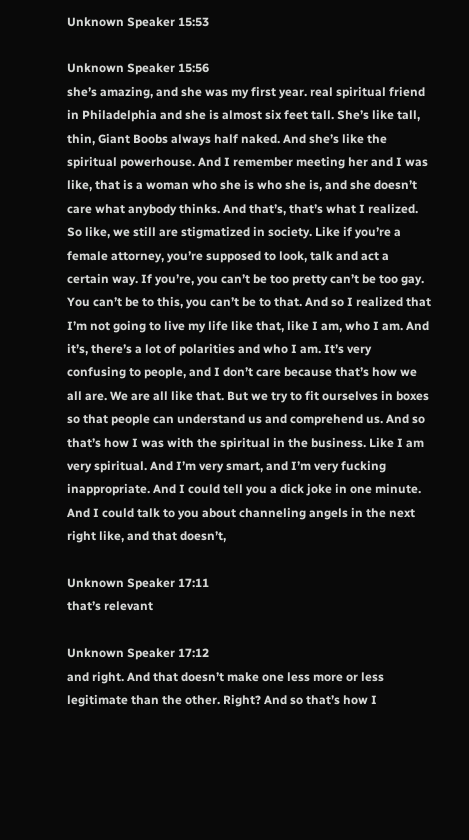Unknown Speaker 15:53

Unknown Speaker 15:56
she’s amazing, and she was my first year. real spiritual friend in Philadelphia and she is almost six feet tall. She’s like tall, thin, Giant Boobs always half naked. And she’s like the spiritual powerhouse. And I remember meeting her and I was like, that is a woman who she is who she is, and she doesn’t care what anybody thinks. And that’s, that’s what I realized. So like, we still are stigmatized in society. Like if you’re a female attorney, you’re supposed to look, talk and act a certain way. If you’re, you can’t be too pretty can’t be too gay. You can’t be to this, you can’t be to that. And so I realized that I’m not going to live my life like that, like I am, who I am. And it’s, there’s a lot of polarities and who I am. It’s very confusing to people, and I don’t care because that’s how we all are. We are all like that. But we try to fit ourselves in boxes so that people can understand us and comprehend us. And so that’s how I was with the spiritual in the business. Like I am very spiritual. And I’m very smart, and I’m very fucking inappropriate. And I could tell you a dick joke in one minute. And I could talk to you about channeling angels in the next right like, and that doesn’t,

Unknown Speaker 17:11
that’s relevant

Unknown Speaker 17:12
and right. And that doesn’t make one less more or less legitimate than the other. Right? And so that’s how I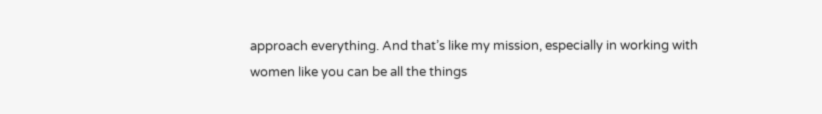approach everything. And that’s like my mission, especially in working with women like you can be all the things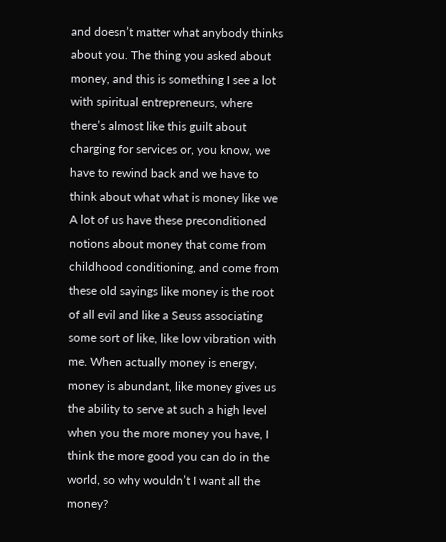and doesn’t matter what anybody thinks about you. The thing you asked about money, and this is something I see a lot with spiritual entrepreneurs, where there’s almost like this guilt about charging for services or, you know, we have to rewind back and we have to think about what what is money like we A lot of us have these preconditioned notions about money that come from childhood conditioning, and come from these old sayings like money is the root of all evil and like a Seuss associating some sort of like, like low vibration with me. When actually money is energy, money is abundant, like money gives us the ability to serve at such a high level when you the more money you have, I think the more good you can do in the world, so why wouldn’t I want all the money?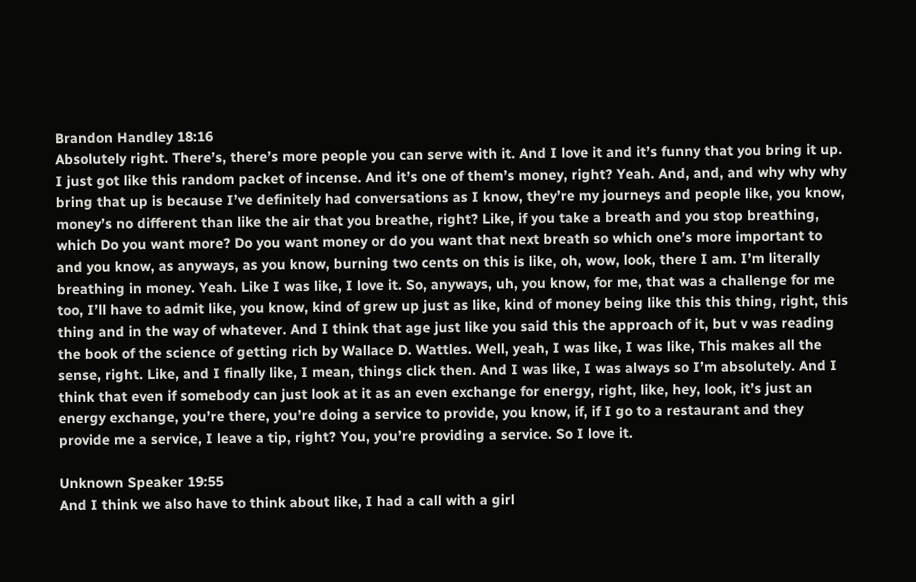Brandon Handley 18:16
Absolutely right. There’s, there’s more people you can serve with it. And I love it and it’s funny that you bring it up. I just got like this random packet of incense. And it’s one of them’s money, right? Yeah. And, and, and why why why bring that up is because I’ve definitely had conversations as I know, they’re my journeys and people like, you know, money’s no different than like the air that you breathe, right? Like, if you take a breath and you stop breathing, which Do you want more? Do you want money or do you want that next breath so which one’s more important to and you know, as anyways, as you know, burning two cents on this is like, oh, wow, look, there I am. I’m literally breathing in money. Yeah. Like I was like, I love it. So, anyways, uh, you know, for me, that was a challenge for me too, I’ll have to admit like, you know, kind of grew up just as like, kind of money being like this this thing, right, this thing and in the way of whatever. And I think that age just like you said this the approach of it, but v was reading the book of the science of getting rich by Wallace D. Wattles. Well, yeah, I was like, I was like, This makes all the sense, right. Like, and I finally like, I mean, things click then. And I was like, I was always so I’m absolutely. And I think that even if somebody can just look at it as an even exchange for energy, right, like, hey, look, it’s just an energy exchange, you’re there, you’re doing a service to provide, you know, if, if I go to a restaurant and they provide me a service, I leave a tip, right? You, you’re providing a service. So I love it.

Unknown Speaker 19:55
And I think we also have to think about like, I had a call with a girl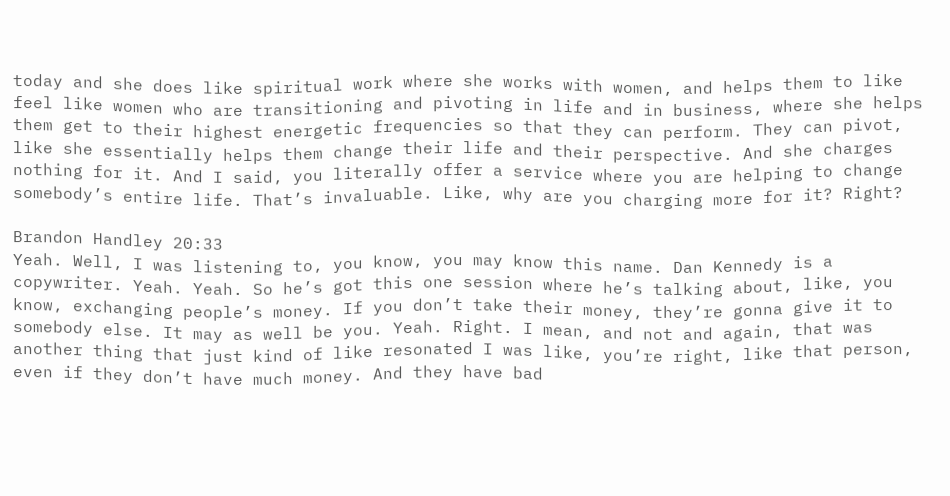today and she does like spiritual work where she works with women, and helps them to like feel like women who are transitioning and pivoting in life and in business, where she helps them get to their highest energetic frequencies so that they can perform. They can pivot, like she essentially helps them change their life and their perspective. And she charges nothing for it. And I said, you literally offer a service where you are helping to change somebody’s entire life. That’s invaluable. Like, why are you charging more for it? Right?

Brandon Handley 20:33
Yeah. Well, I was listening to, you know, you may know this name. Dan Kennedy is a copywriter. Yeah. Yeah. So he’s got this one session where he’s talking about, like, you know, exchanging people’s money. If you don’t take their money, they’re gonna give it to somebody else. It may as well be you. Yeah. Right. I mean, and not and again, that was another thing that just kind of like resonated I was like, you’re right, like that person, even if they don’t have much money. And they have bad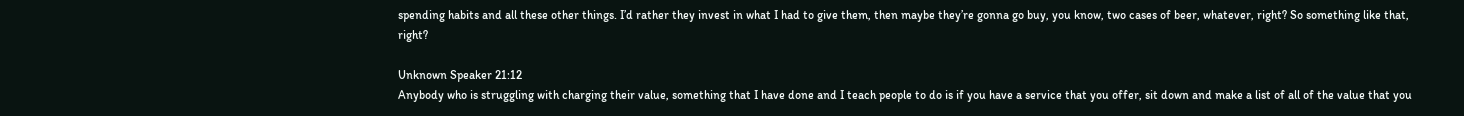spending habits and all these other things. I’d rather they invest in what I had to give them, then maybe they’re gonna go buy, you know, two cases of beer, whatever, right? So something like that, right?

Unknown Speaker 21:12
Anybody who is struggling with charging their value, something that I have done and I teach people to do is if you have a service that you offer, sit down and make a list of all of the value that you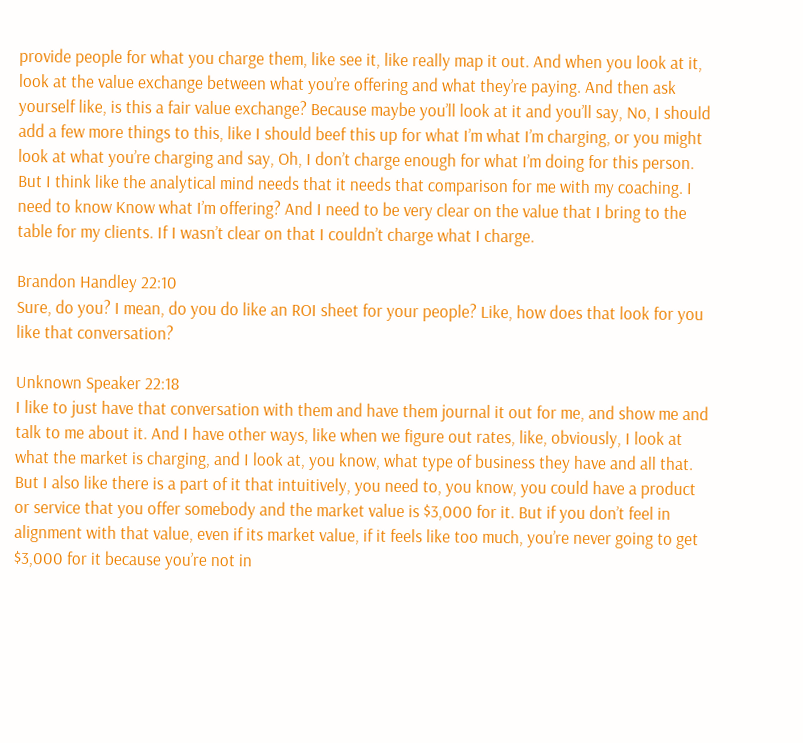provide people for what you charge them, like see it, like really map it out. And when you look at it, look at the value exchange between what you’re offering and what they’re paying. And then ask yourself like, is this a fair value exchange? Because maybe you’ll look at it and you’ll say, No, I should add a few more things to this, like I should beef this up for what I’m what I’m charging, or you might look at what you’re charging and say, Oh, I don’t charge enough for what I’m doing for this person. But I think like the analytical mind needs that it needs that comparison for me with my coaching. I need to know Know what I’m offering? And I need to be very clear on the value that I bring to the table for my clients. If I wasn’t clear on that I couldn’t charge what I charge.

Brandon Handley 22:10
Sure, do you? I mean, do you do like an ROI sheet for your people? Like, how does that look for you like that conversation?

Unknown Speaker 22:18
I like to just have that conversation with them and have them journal it out for me, and show me and talk to me about it. And I have other ways, like when we figure out rates, like, obviously, I look at what the market is charging, and I look at, you know, what type of business they have and all that. But I also like there is a part of it that intuitively, you need to, you know, you could have a product or service that you offer somebody and the market value is $3,000 for it. But if you don’t feel in alignment with that value, even if its market value, if it feels like too much, you’re never going to get $3,000 for it because you’re not in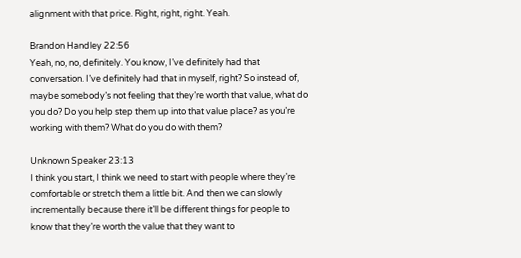alignment with that price. Right, right, right. Yeah.

Brandon Handley 22:56
Yeah, no, no, definitely. You know, I’ve definitely had that conversation. I’ve definitely had that in myself, right? So instead of, maybe somebody’s not feeling that they’re worth that value, what do you do? Do you help step them up into that value place? as you’re working with them? What do you do with them?

Unknown Speaker 23:13
I think you start, I think we need to start with people where they’re comfortable or stretch them a little bit. And then we can slowly incrementally because there it’ll be different things for people to know that they’re worth the value that they want to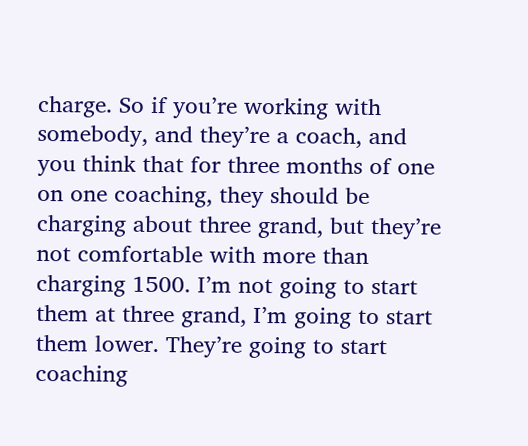charge. So if you’re working with somebody, and they’re a coach, and you think that for three months of one on one coaching, they should be charging about three grand, but they’re not comfortable with more than charging 1500. I’m not going to start them at three grand, I’m going to start them lower. They’re going to start coaching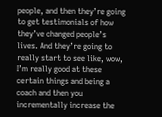people, and then they’re going to get testimonials of how they’ve changed people’s lives. And they’re going to really start to see like, wow, I’m really good at these certain things and being a coach and then you incrementally increase the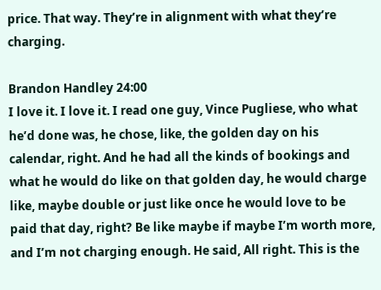price. That way. They’re in alignment with what they’re charging.

Brandon Handley 24:00
I love it. I love it. I read one guy, Vince Pugliese, who what he’d done was, he chose, like, the golden day on his calendar, right. And he had all the kinds of bookings and what he would do like on that golden day, he would charge like, maybe double or just like once he would love to be paid that day, right? Be like maybe if maybe I’m worth more, and I’m not charging enough. He said, All right. This is the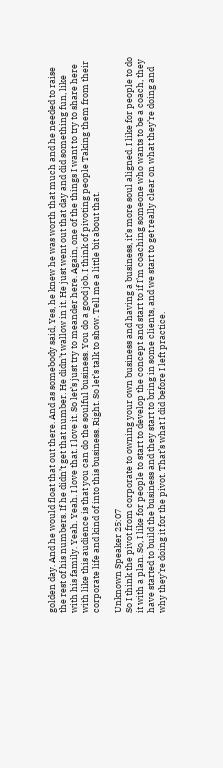golden day. And he would float that out there. And as somebody said, Yes, he knew he was worth that much and he needed to raise the rest of his numbers. If he didn’t get that number. He didn’t wallow in it. He just went out that day and did something fun, like with his family. Yeah. Yeah. I love that. I love it. So let’s just try to meander here. Again, one of the things I want to try to share here with like this audience is that you can do the soulful business. You do a good job. I think of pivoting people Taking them from their corporate life and kind of into this business. Right. So let’s talk to show. Tell me a little bit about that.

Unknown Speaker 25:07
So I think the pivot from corporate to owning your own business and having a business, it’s more soul aligned. I like for people to do it with a plan. So, I like for people to start to develop the concept and start to if I’m coaching someone who wants to be a coach, they have started to build the business and they start to bring in some clients, and we start to get really clear on what they’re doing and why they’re doing it for the pivot. That’s what I did before I left practice.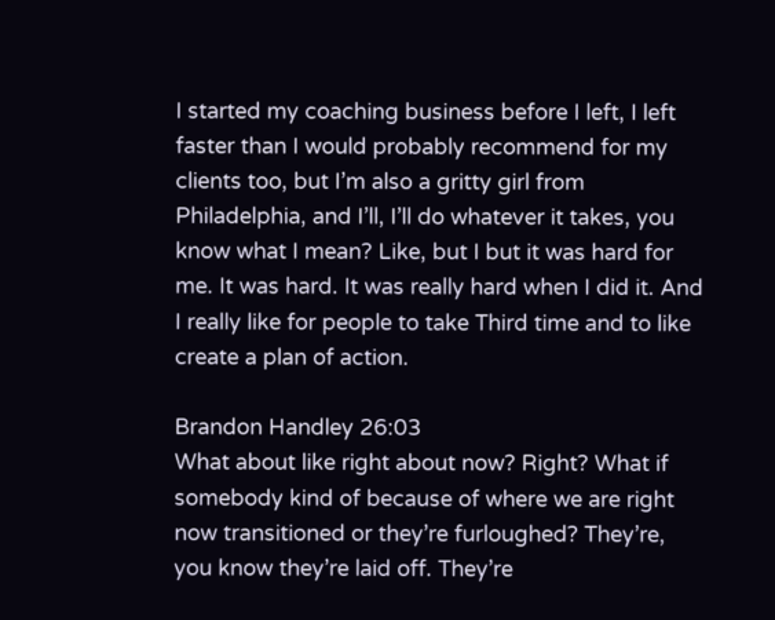I started my coaching business before I left, I left faster than I would probably recommend for my clients too, but I’m also a gritty girl from Philadelphia, and I’ll, I’ll do whatever it takes, you know what I mean? Like, but I but it was hard for me. It was hard. It was really hard when I did it. And I really like for people to take Third time and to like create a plan of action.

Brandon Handley 26:03
What about like right about now? Right? What if somebody kind of because of where we are right now transitioned or they’re furloughed? They’re, you know they’re laid off. They’re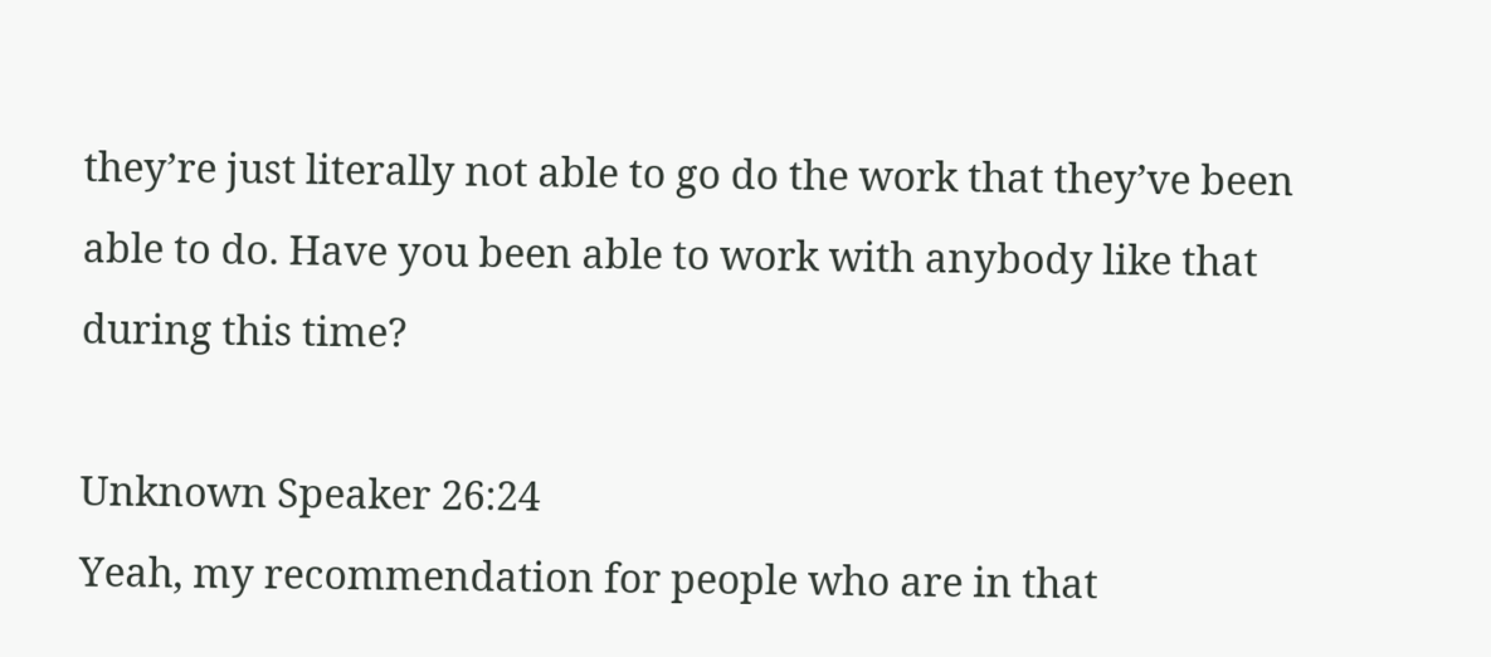they’re just literally not able to go do the work that they’ve been able to do. Have you been able to work with anybody like that during this time?

Unknown Speaker 26:24
Yeah, my recommendation for people who are in that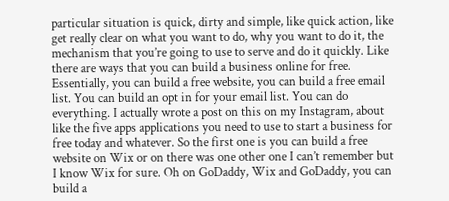particular situation is quick, dirty and simple, like quick action, like get really clear on what you want to do, why you want to do it, the mechanism that you’re going to use to serve and do it quickly. Like there are ways that you can build a business online for free. Essentially, you can build a free website, you can build a free email list. You can build an opt in for your email list. You can do everything. I actually wrote a post on this on my Instagram, about like the five apps applications you need to use to start a business for free today and whatever. So the first one is you can build a free website on Wix or on there was one other one I can’t remember but I know Wix for sure. Oh on GoDaddy, Wix and GoDaddy, you can build a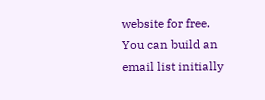website for free. You can build an email list initially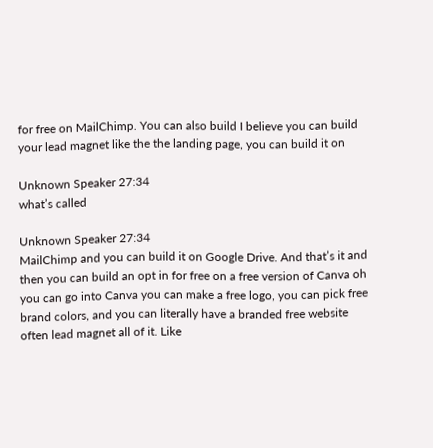for free on MailChimp. You can also build I believe you can build your lead magnet like the the landing page, you can build it on

Unknown Speaker 27:34
what’s called

Unknown Speaker 27:34
MailChimp and you can build it on Google Drive. And that’s it and then you can build an opt in for free on a free version of Canva oh you can go into Canva you can make a free logo, you can pick free brand colors, and you can literally have a branded free website often lead magnet all of it. Like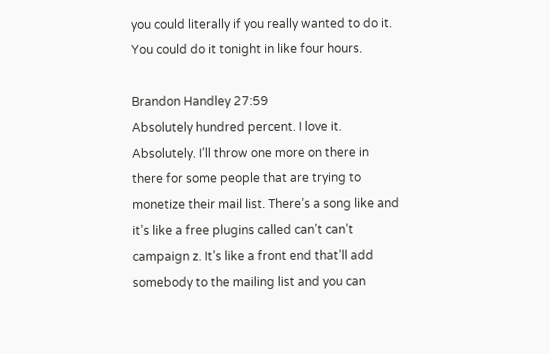you could literally if you really wanted to do it. You could do it tonight in like four hours.

Brandon Handley 27:59
Absolutely hundred percent. I love it. Absolutely. I’ll throw one more on there in there for some people that are trying to monetize their mail list. There’s a song like and it’s like a free plugins called can’t can’t campaign z. It’s like a front end that’ll add somebody to the mailing list and you can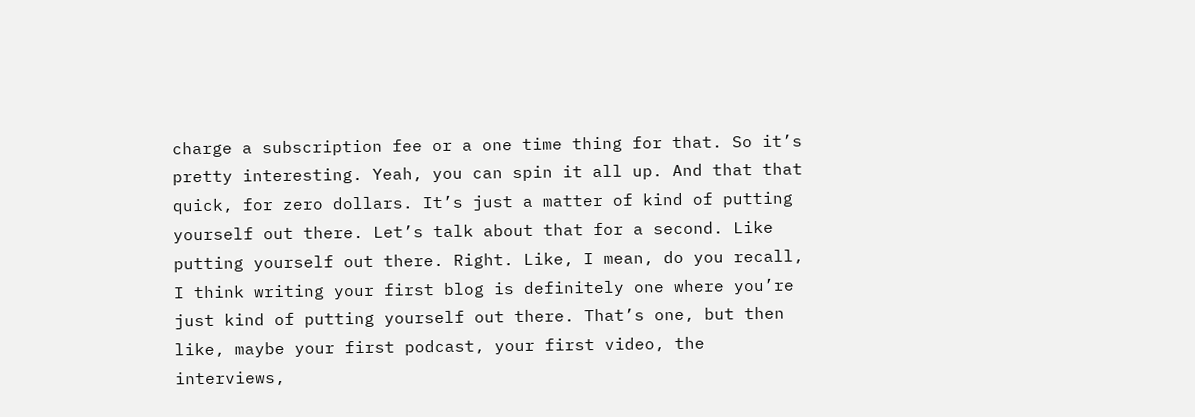charge a subscription fee or a one time thing for that. So it’s pretty interesting. Yeah, you can spin it all up. And that that quick, for zero dollars. It’s just a matter of kind of putting yourself out there. Let’s talk about that for a second. Like putting yourself out there. Right. Like, I mean, do you recall, I think writing your first blog is definitely one where you’re just kind of putting yourself out there. That’s one, but then like, maybe your first podcast, your first video, the interviews,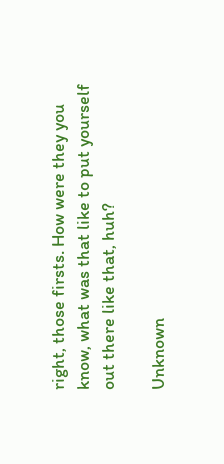right, those firsts. How were they you know, what was that like to put yourself out there like that, huh?

Unknown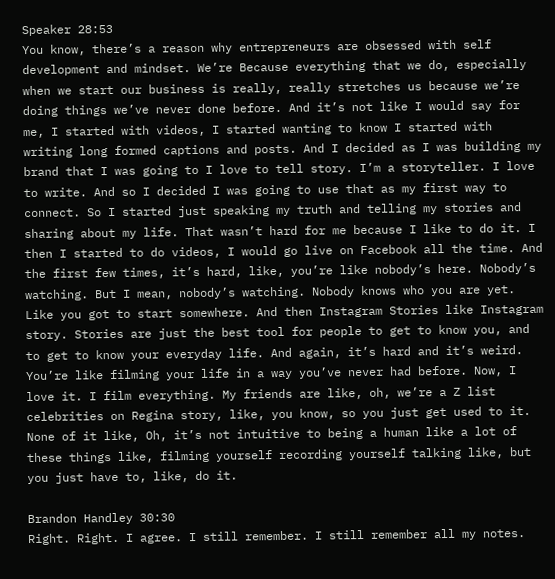Speaker 28:53
You know, there’s a reason why entrepreneurs are obsessed with self development and mindset. We’re Because everything that we do, especially when we start our business is really, really stretches us because we’re doing things we’ve never done before. And it’s not like I would say for me, I started with videos, I started wanting to know I started with writing long formed captions and posts. And I decided as I was building my brand that I was going to I love to tell story. I’m a storyteller. I love to write. And so I decided I was going to use that as my first way to connect. So I started just speaking my truth and telling my stories and sharing about my life. That wasn’t hard for me because I like to do it. I then I started to do videos, I would go live on Facebook all the time. And the first few times, it’s hard, like, you’re like nobody’s here. Nobody’s watching. But I mean, nobody’s watching. Nobody knows who you are yet. Like you got to start somewhere. And then Instagram Stories like Instagram story. Stories are just the best tool for people to get to know you, and to get to know your everyday life. And again, it’s hard and it’s weird. You’re like filming your life in a way you’ve never had before. Now, I love it. I film everything. My friends are like, oh, we’re a Z list celebrities on Regina story, like, you know, so you just get used to it. None of it like, Oh, it’s not intuitive to being a human like a lot of these things like, filming yourself recording yourself talking like, but you just have to, like, do it.

Brandon Handley 30:30
Right. Right. I agree. I still remember. I still remember all my notes.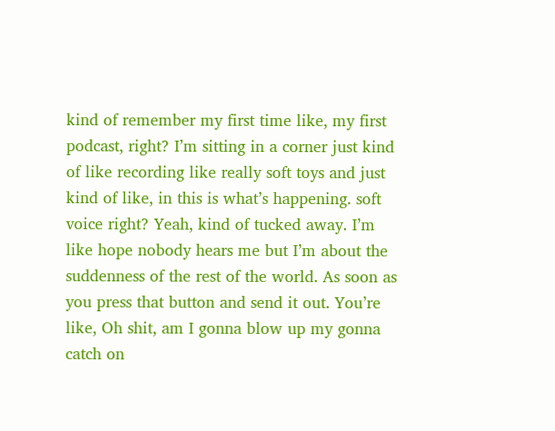kind of remember my first time like, my first podcast, right? I’m sitting in a corner just kind of like recording like really soft toys and just kind of like, in this is what’s happening. soft voice right? Yeah, kind of tucked away. I’m like hope nobody hears me but I’m about the suddenness of the rest of the world. As soon as you press that button and send it out. You’re like, Oh shit, am I gonna blow up my gonna catch on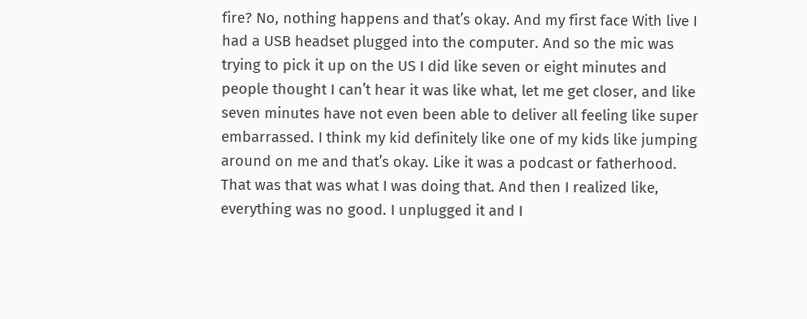fire? No, nothing happens and that’s okay. And my first face With live I had a USB headset plugged into the computer. And so the mic was trying to pick it up on the US I did like seven or eight minutes and people thought I can’t hear it was like what, let me get closer, and like seven minutes have not even been able to deliver all feeling like super embarrassed. I think my kid definitely like one of my kids like jumping around on me and that’s okay. Like it was a podcast or fatherhood. That was that was what I was doing that. And then I realized like, everything was no good. I unplugged it and I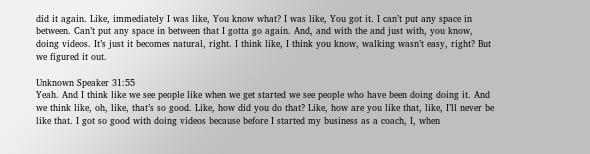did it again. Like, immediately I was like, You know what? I was like, You got it. I can’t put any space in between. Can’t put any space in between that I gotta go again. And, and with the and just with, you know, doing videos. It’s just it becomes natural, right. I think like, I think you know, walking wasn’t easy, right? But we figured it out.

Unknown Speaker 31:55
Yeah. And I think like we see people like when we get started we see people who have been doing doing it. And we think like, oh, like, that’s so good. Like, how did you do that? Like, how are you like that, like, I’ll never be like that. I got so good with doing videos because before I started my business as a coach, I, when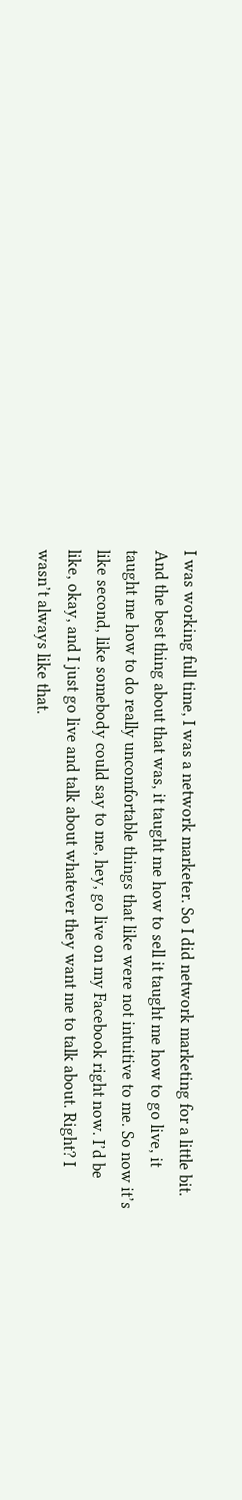I was working full time, I was a network marketer. So I did network marketing for a little bit. And the best thing about that was, it taught me how to sell it taught me how to go live, it taught me how to do really uncomfortable things that like were not intuitive to me. So now it’s like second, like somebody could say to me, hey, go live on my Facebook right now. I’d be like, okay, and I just go live and talk about whatever they want me to talk about. Right? I wasn’t always like that.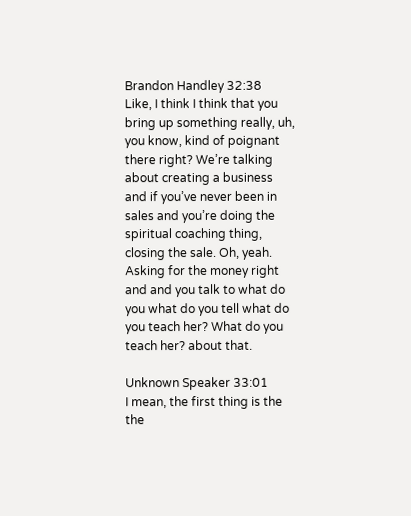Brandon Handley 32:38
Like, I think I think that you bring up something really, uh, you know, kind of poignant there right? We’re talking about creating a business and if you’ve never been in sales and you’re doing the spiritual coaching thing, closing the sale. Oh, yeah. Asking for the money right and and you talk to what do you what do you tell what do you teach her? What do you teach her? about that.

Unknown Speaker 33:01
I mean, the first thing is the the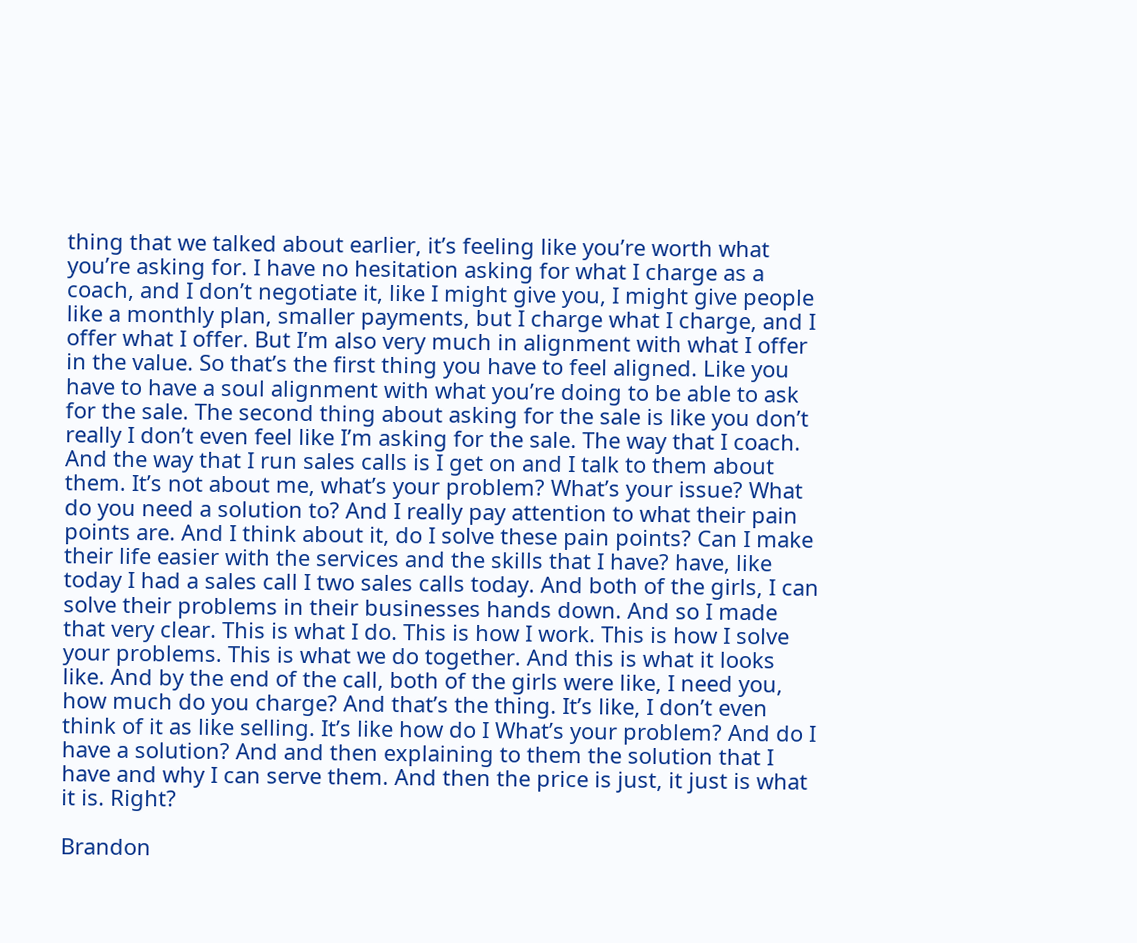thing that we talked about earlier, it’s feeling like you’re worth what you’re asking for. I have no hesitation asking for what I charge as a coach, and I don’t negotiate it, like I might give you, I might give people like a monthly plan, smaller payments, but I charge what I charge, and I offer what I offer. But I’m also very much in alignment with what I offer in the value. So that’s the first thing you have to feel aligned. Like you have to have a soul alignment with what you’re doing to be able to ask for the sale. The second thing about asking for the sale is like you don’t really I don’t even feel like I’m asking for the sale. The way that I coach. And the way that I run sales calls is I get on and I talk to them about them. It’s not about me, what’s your problem? What’s your issue? What do you need a solution to? And I really pay attention to what their pain points are. And I think about it, do I solve these pain points? Can I make their life easier with the services and the skills that I have? have, like today I had a sales call I two sales calls today. And both of the girls, I can solve their problems in their businesses hands down. And so I made that very clear. This is what I do. This is how I work. This is how I solve your problems. This is what we do together. And this is what it looks like. And by the end of the call, both of the girls were like, I need you, how much do you charge? And that’s the thing. It’s like, I don’t even think of it as like selling. It’s like how do I What’s your problem? And do I have a solution? And and then explaining to them the solution that I have and why I can serve them. And then the price is just, it just is what it is. Right?

Brandon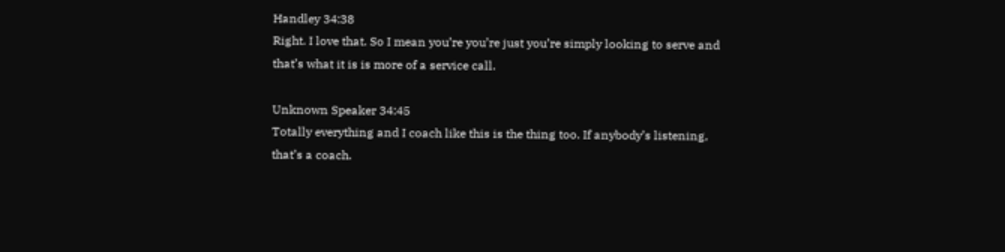Handley 34:38
Right. I love that. So I mean you’re you’re just you’re simply looking to serve and that’s what it is is more of a service call.

Unknown Speaker 34:45
Totally everything and I coach like this is the thing too. If anybody’s listening, that’s a coach.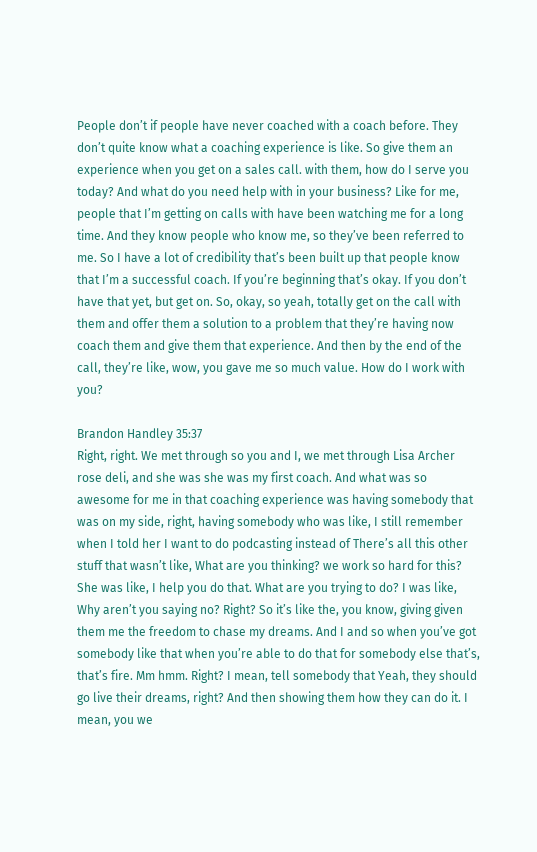People don’t if people have never coached with a coach before. They don’t quite know what a coaching experience is like. So give them an experience when you get on a sales call. with them, how do I serve you today? And what do you need help with in your business? Like for me, people that I’m getting on calls with have been watching me for a long time. And they know people who know me, so they’ve been referred to me. So I have a lot of credibility that’s been built up that people know that I’m a successful coach. If you’re beginning that’s okay. If you don’t have that yet, but get on. So, okay, so yeah, totally get on the call with them and offer them a solution to a problem that they’re having now coach them and give them that experience. And then by the end of the call, they’re like, wow, you gave me so much value. How do I work with you?

Brandon Handley 35:37
Right, right. We met through so you and I, we met through Lisa Archer rose deli, and she was she was my first coach. And what was so awesome for me in that coaching experience was having somebody that was on my side, right, having somebody who was like, I still remember when I told her I want to do podcasting instead of There’s all this other stuff that wasn’t like, What are you thinking? we work so hard for this? She was like, I help you do that. What are you trying to do? I was like, Why aren’t you saying no? Right? So it’s like the, you know, giving given them me the freedom to chase my dreams. And I and so when you’ve got somebody like that when you’re able to do that for somebody else that’s, that’s fire. Mm hmm. Right? I mean, tell somebody that Yeah, they should go live their dreams, right? And then showing them how they can do it. I mean, you we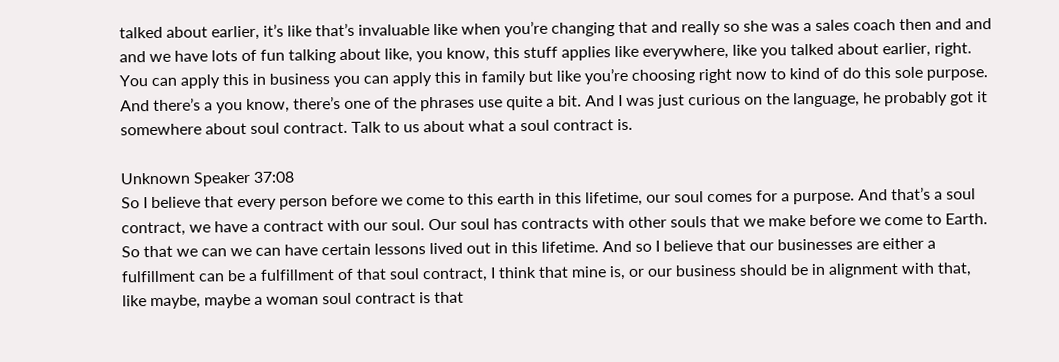talked about earlier, it’s like that’s invaluable like when you’re changing that and really so she was a sales coach then and and and we have lots of fun talking about like, you know, this stuff applies like everywhere, like you talked about earlier, right. You can apply this in business you can apply this in family but like you’re choosing right now to kind of do this sole purpose. And there’s a you know, there’s one of the phrases use quite a bit. And I was just curious on the language, he probably got it somewhere about soul contract. Talk to us about what a soul contract is.

Unknown Speaker 37:08
So I believe that every person before we come to this earth in this lifetime, our soul comes for a purpose. And that’s a soul contract, we have a contract with our soul. Our soul has contracts with other souls that we make before we come to Earth. So that we can we can have certain lessons lived out in this lifetime. And so I believe that our businesses are either a fulfillment can be a fulfillment of that soul contract, I think that mine is, or our business should be in alignment with that, like maybe, maybe a woman soul contract is that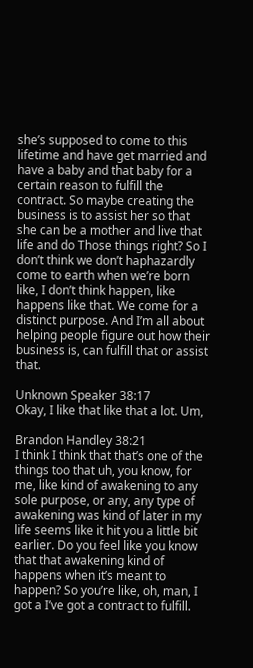she’s supposed to come to this lifetime and have get married and have a baby and that baby for a certain reason to fulfill the contract. So maybe creating the business is to assist her so that she can be a mother and live that life and do Those things right? So I don’t think we don’t haphazardly come to earth when we’re born like, I don’t think happen, like happens like that. We come for a distinct purpose. And I’m all about helping people figure out how their business is, can fulfill that or assist that.

Unknown Speaker 38:17
Okay, I like that like that a lot. Um,

Brandon Handley 38:21
I think I think that that’s one of the things too that uh, you know, for me, like kind of awakening to any sole purpose, or any, any type of awakening was kind of later in my life seems like it hit you a little bit earlier. Do you feel like you know that that awakening kind of happens when it’s meant to happen? So you’re like, oh, man, I got a I’ve got a contract to fulfill.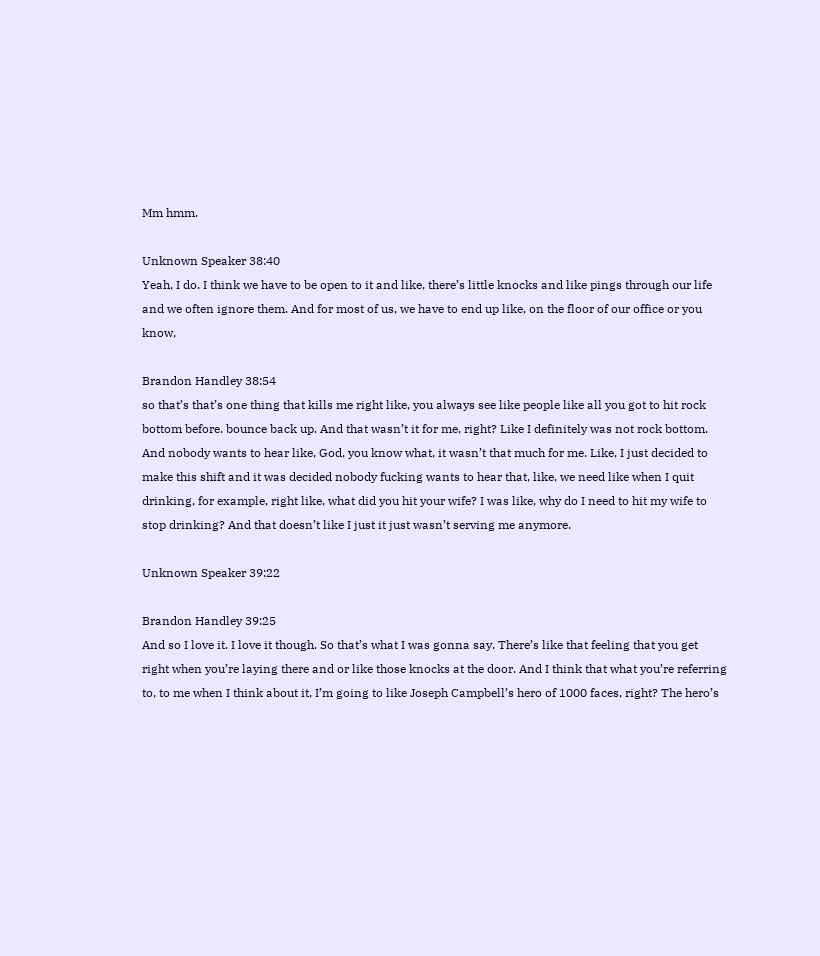Mm hmm.

Unknown Speaker 38:40
Yeah, I do. I think we have to be open to it and like, there’s little knocks and like pings through our life and we often ignore them. And for most of us, we have to end up like, on the floor of our office or you know,

Brandon Handley 38:54
so that’s that’s one thing that kills me right like, you always see like people like all you got to hit rock bottom before. bounce back up. And that wasn’t it for me, right? Like I definitely was not rock bottom. And nobody wants to hear like, God, you know what, it wasn’t that much for me. Like, I just decided to make this shift and it was decided nobody fucking wants to hear that, like, we need like when I quit drinking, for example, right like, what did you hit your wife? I was like, why do I need to hit my wife to stop drinking? And that doesn’t like I just it just wasn’t serving me anymore.

Unknown Speaker 39:22

Brandon Handley 39:25
And so I love it. I love it though. So that’s what I was gonna say. There’s like that feeling that you get right when you’re laying there and or like those knocks at the door. And I think that what you’re referring to, to me when I think about it, I’m going to like Joseph Campbell’s hero of 1000 faces, right? The hero’s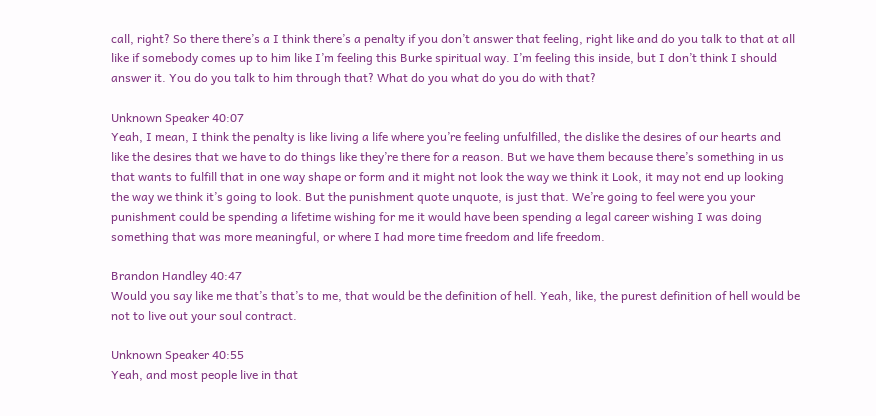call, right? So there there’s a I think there’s a penalty if you don’t answer that feeling, right like and do you talk to that at all like if somebody comes up to him like I’m feeling this Burke spiritual way. I’m feeling this inside, but I don’t think I should answer it. You do you talk to him through that? What do you what do you do with that?

Unknown Speaker 40:07
Yeah, I mean, I think the penalty is like living a life where you’re feeling unfulfilled, the dislike the desires of our hearts and like the desires that we have to do things like they’re there for a reason. But we have them because there’s something in us that wants to fulfill that in one way shape or form and it might not look the way we think it Look, it may not end up looking the way we think it’s going to look. But the punishment quote unquote, is just that. We’re going to feel were you your punishment could be spending a lifetime wishing for me it would have been spending a legal career wishing I was doing something that was more meaningful, or where I had more time freedom and life freedom.

Brandon Handley 40:47
Would you say like me that’s that’s to me, that would be the definition of hell. Yeah, like, the purest definition of hell would be not to live out your soul contract.

Unknown Speaker 40:55
Yeah, and most people live in that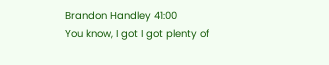Brandon Handley 41:00
You know, I got I got plenty of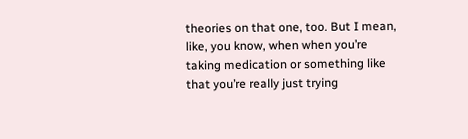theories on that one, too. But I mean, like, you know, when when you’re taking medication or something like that you’re really just trying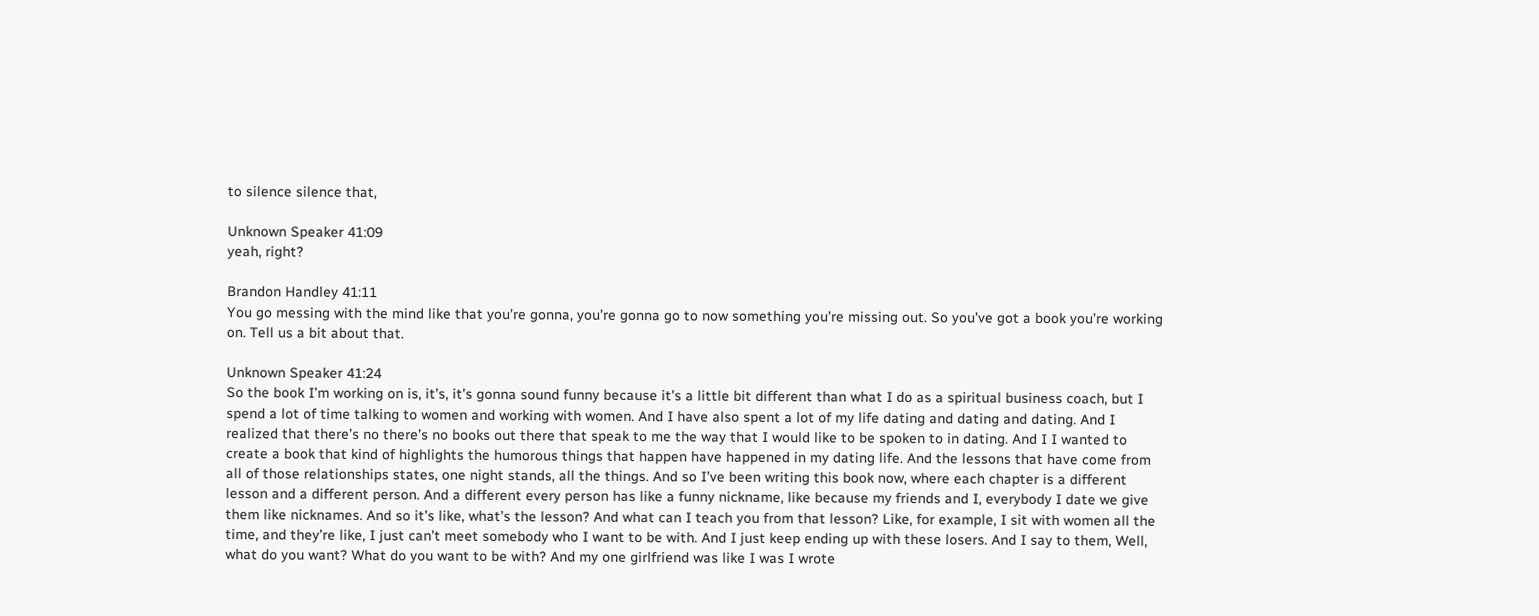to silence silence that,

Unknown Speaker 41:09
yeah, right?

Brandon Handley 41:11
You go messing with the mind like that you’re gonna, you’re gonna go to now something you’re missing out. So you’ve got a book you’re working on. Tell us a bit about that.

Unknown Speaker 41:24
So the book I’m working on is, it’s, it’s gonna sound funny because it’s a little bit different than what I do as a spiritual business coach, but I spend a lot of time talking to women and working with women. And I have also spent a lot of my life dating and dating and dating. And I realized that there’s no there’s no books out there that speak to me the way that I would like to be spoken to in dating. And I I wanted to create a book that kind of highlights the humorous things that happen have happened in my dating life. And the lessons that have come from all of those relationships states, one night stands, all the things. And so I’ve been writing this book now, where each chapter is a different lesson and a different person. And a different every person has like a funny nickname, like because my friends and I, everybody I date we give them like nicknames. And so it’s like, what’s the lesson? And what can I teach you from that lesson? Like, for example, I sit with women all the time, and they’re like, I just can’t meet somebody who I want to be with. And I just keep ending up with these losers. And I say to them, Well, what do you want? What do you want to be with? And my one girlfriend was like I was I wrote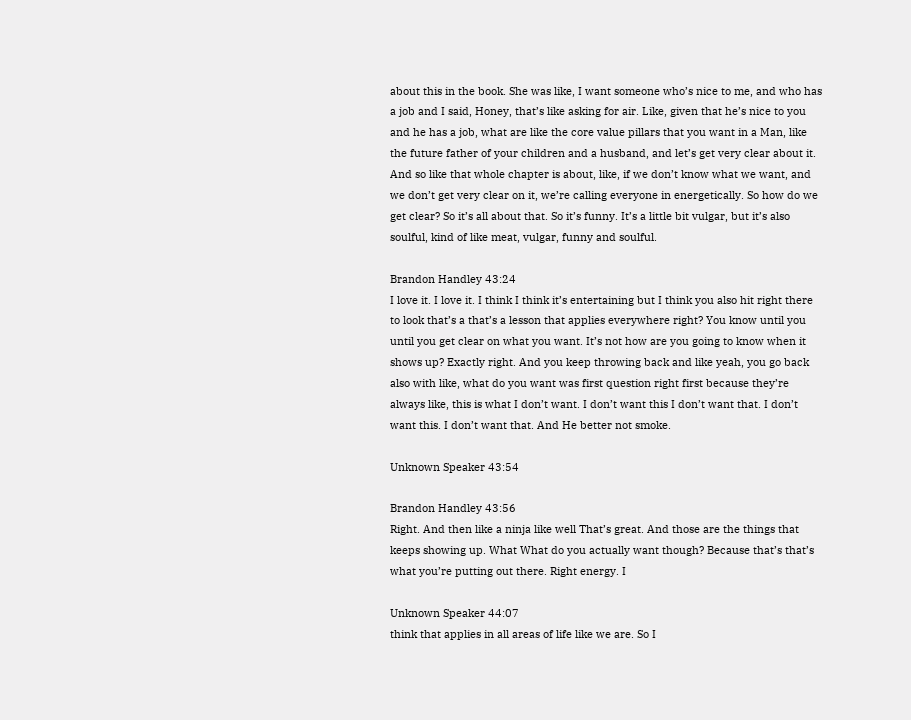about this in the book. She was like, I want someone who’s nice to me, and who has a job and I said, Honey, that’s like asking for air. Like, given that he’s nice to you and he has a job, what are like the core value pillars that you want in a Man, like the future father of your children and a husband, and let’s get very clear about it. And so like that whole chapter is about, like, if we don’t know what we want, and we don’t get very clear on it, we’re calling everyone in energetically. So how do we get clear? So it’s all about that. So it’s funny. It’s a little bit vulgar, but it’s also soulful, kind of like meat, vulgar, funny and soulful.

Brandon Handley 43:24
I love it. I love it. I think I think it’s entertaining but I think you also hit right there to look that’s a that’s a lesson that applies everywhere right? You know until you until you get clear on what you want. It’s not how are you going to know when it shows up? Exactly right. And you keep throwing back and like yeah, you go back also with like, what do you want was first question right first because they’re always like, this is what I don’t want. I don’t want this I don’t want that. I don’t want this. I don’t want that. And He better not smoke.

Unknown Speaker 43:54

Brandon Handley 43:56
Right. And then like a ninja like well That’s great. And those are the things that keeps showing up. What What do you actually want though? Because that’s that’s what you’re putting out there. Right energy. I

Unknown Speaker 44:07
think that applies in all areas of life like we are. So I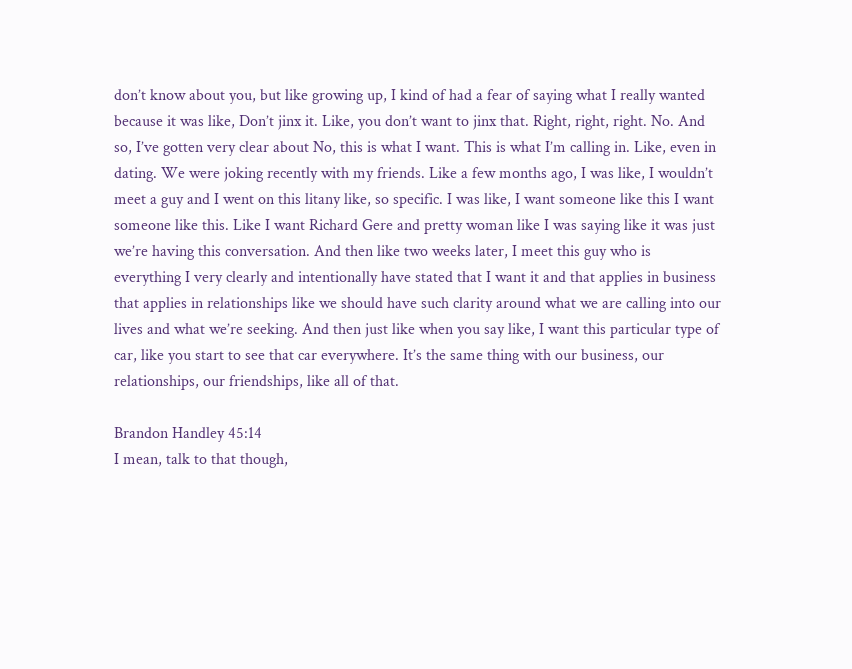don’t know about you, but like growing up, I kind of had a fear of saying what I really wanted because it was like, Don’t jinx it. Like, you don’t want to jinx that. Right, right, right. No. And so, I’ve gotten very clear about No, this is what I want. This is what I’m calling in. Like, even in dating. We were joking recently with my friends. Like a few months ago, I was like, I wouldn’t meet a guy and I went on this litany like, so specific. I was like, I want someone like this I want someone like this. Like I want Richard Gere and pretty woman like I was saying like it was just we’re having this conversation. And then like two weeks later, I meet this guy who is everything I very clearly and intentionally have stated that I want it and that applies in business that applies in relationships like we should have such clarity around what we are calling into our lives and what we’re seeking. And then just like when you say like, I want this particular type of car, like you start to see that car everywhere. It’s the same thing with our business, our relationships, our friendships, like all of that.

Brandon Handley 45:14
I mean, talk to that though,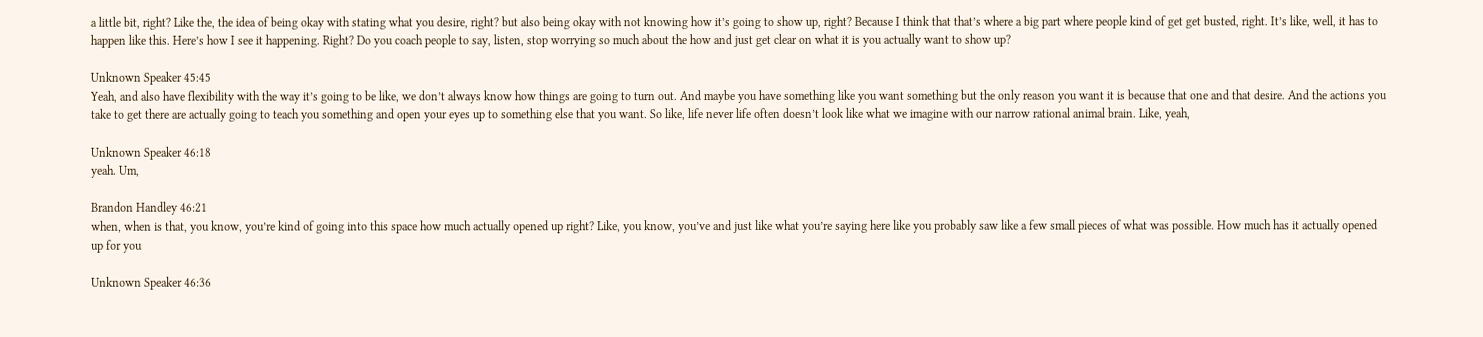a little bit, right? Like the, the idea of being okay with stating what you desire, right? but also being okay with not knowing how it’s going to show up, right? Because I think that that’s where a big part where people kind of get get busted, right. It’s like, well, it has to happen like this. Here’s how I see it happening. Right? Do you coach people to say, listen, stop worrying so much about the how and just get clear on what it is you actually want to show up?

Unknown Speaker 45:45
Yeah, and also have flexibility with the way it’s going to be like, we don’t always know how things are going to turn out. And maybe you have something like you want something but the only reason you want it is because that one and that desire. And the actions you take to get there are actually going to teach you something and open your eyes up to something else that you want. So like, life never life often doesn’t look like what we imagine with our narrow rational animal brain. Like, yeah,

Unknown Speaker 46:18
yeah. Um,

Brandon Handley 46:21
when, when is that, you know, you’re kind of going into this space how much actually opened up right? Like, you know, you’ve and just like what you’re saying here like you probably saw like a few small pieces of what was possible. How much has it actually opened up for you

Unknown Speaker 46:36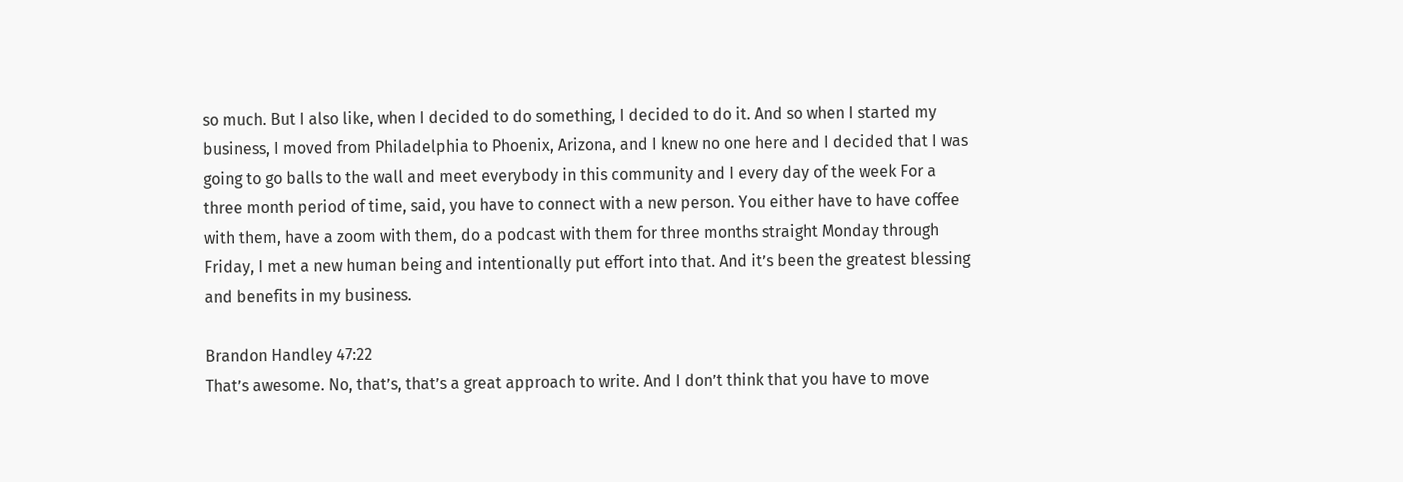so much. But I also like, when I decided to do something, I decided to do it. And so when I started my business, I moved from Philadelphia to Phoenix, Arizona, and I knew no one here and I decided that I was going to go balls to the wall and meet everybody in this community and I every day of the week For a three month period of time, said, you have to connect with a new person. You either have to have coffee with them, have a zoom with them, do a podcast with them for three months straight Monday through Friday, I met a new human being and intentionally put effort into that. And it’s been the greatest blessing and benefits in my business.

Brandon Handley 47:22
That’s awesome. No, that’s, that’s a great approach to write. And I don’t think that you have to move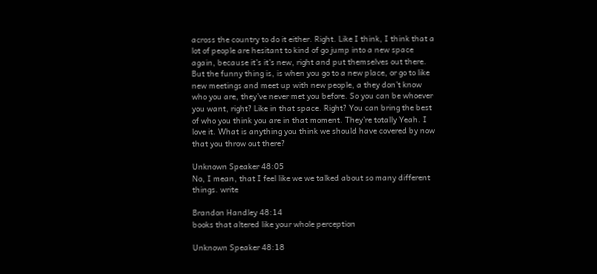across the country to do it either. Right. Like I think, I think that a lot of people are hesitant to kind of go jump into a new space again, because it’s it’s new, right and put themselves out there. But the funny thing is, is when you go to a new place, or go to like new meetings and meet up with new people, a they don’t know who you are, they’ve never met you before. So you can be whoever you want, right? Like in that space. Right? You can bring the best of who you think you are in that moment. They’re totally Yeah. I love it. What is anything you think we should have covered by now that you throw out there?

Unknown Speaker 48:05
No, I mean, that I feel like we we talked about so many different things. write

Brandon Handley 48:14
books that altered like your whole perception

Unknown Speaker 48:18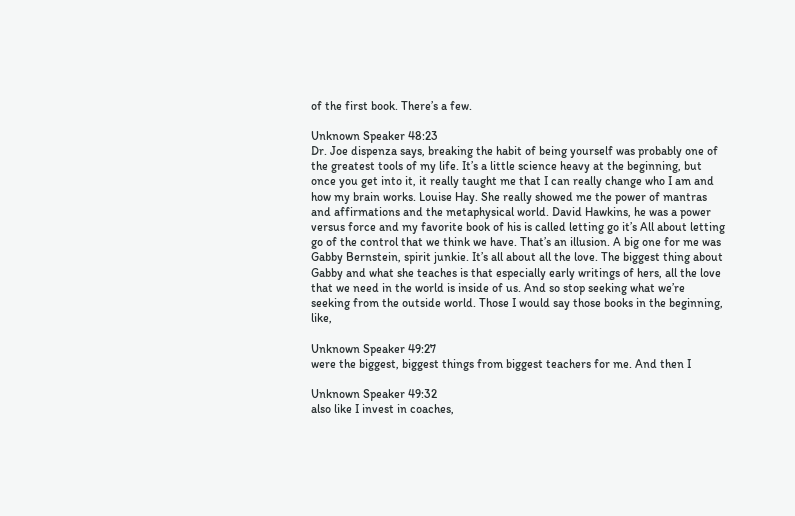of the first book. There’s a few.

Unknown Speaker 48:23
Dr. Joe dispenza says, breaking the habit of being yourself was probably one of the greatest tools of my life. It’s a little science heavy at the beginning, but once you get into it, it really taught me that I can really change who I am and how my brain works. Louise Hay. She really showed me the power of mantras and affirmations and the metaphysical world. David Hawkins, he was a power versus force and my favorite book of his is called letting go it’s All about letting go of the control that we think we have. That’s an illusion. A big one for me was Gabby Bernstein, spirit junkie. It’s all about all the love. The biggest thing about Gabby and what she teaches is that especially early writings of hers, all the love that we need in the world is inside of us. And so stop seeking what we’re seeking from the outside world. Those I would say those books in the beginning, like,

Unknown Speaker 49:27
were the biggest, biggest things from biggest teachers for me. And then I

Unknown Speaker 49:32
also like I invest in coaches,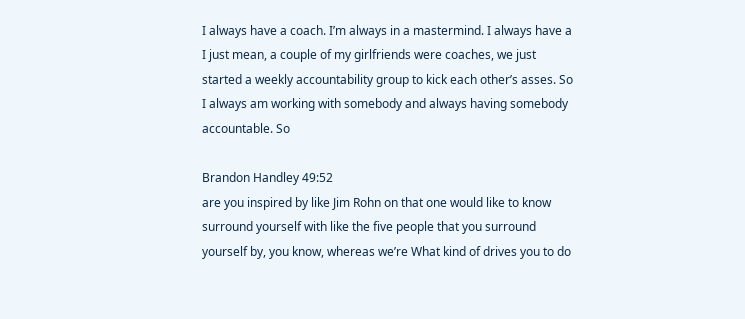I always have a coach. I’m always in a mastermind. I always have a I just mean, a couple of my girlfriends were coaches, we just started a weekly accountability group to kick each other’s asses. So I always am working with somebody and always having somebody accountable. So

Brandon Handley 49:52
are you inspired by like Jim Rohn on that one would like to know surround yourself with like the five people that you surround yourself by, you know, whereas we’re What kind of drives you to do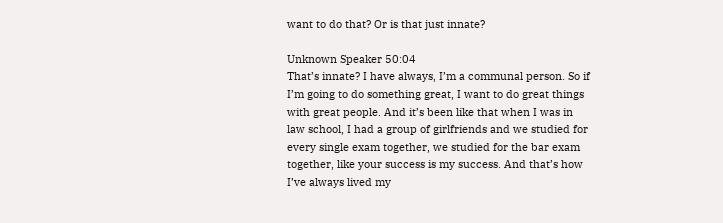want to do that? Or is that just innate?

Unknown Speaker 50:04
That’s innate? I have always, I’m a communal person. So if I’m going to do something great, I want to do great things with great people. And it’s been like that when I was in law school, I had a group of girlfriends and we studied for every single exam together, we studied for the bar exam together, like your success is my success. And that’s how I’ve always lived my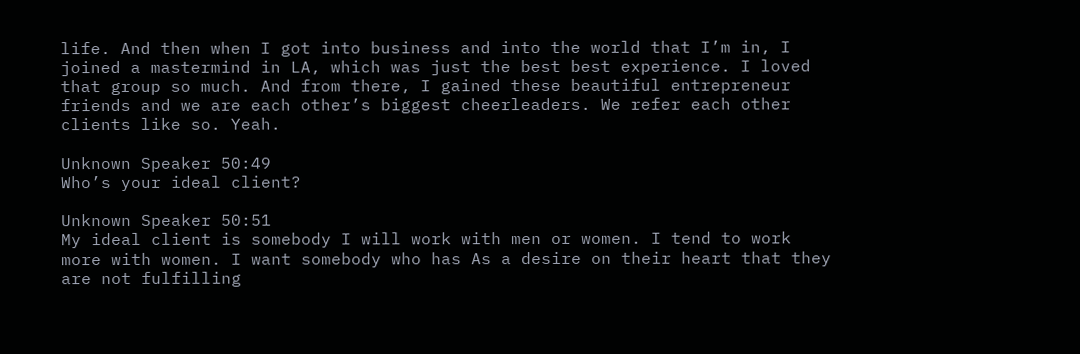life. And then when I got into business and into the world that I’m in, I joined a mastermind in LA, which was just the best best experience. I loved that group so much. And from there, I gained these beautiful entrepreneur friends and we are each other’s biggest cheerleaders. We refer each other clients like so. Yeah.

Unknown Speaker 50:49
Who’s your ideal client?

Unknown Speaker 50:51
My ideal client is somebody I will work with men or women. I tend to work more with women. I want somebody who has As a desire on their heart that they are not fulfilling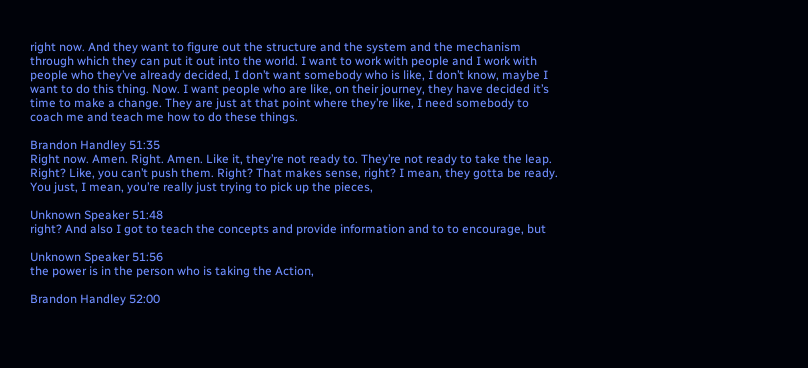right now. And they want to figure out the structure and the system and the mechanism through which they can put it out into the world. I want to work with people and I work with people who they’ve already decided, I don’t want somebody who is like, I don’t know, maybe I want to do this thing. Now. I want people who are like, on their journey, they have decided it’s time to make a change. They are just at that point where they’re like, I need somebody to coach me and teach me how to do these things.

Brandon Handley 51:35
Right now. Amen. Right. Amen. Like it, they’re not ready to. They’re not ready to take the leap. Right? Like, you can’t push them. Right? That makes sense, right? I mean, they gotta be ready. You just, I mean, you’re really just trying to pick up the pieces,

Unknown Speaker 51:48
right? And also I got to teach the concepts and provide information and to to encourage, but

Unknown Speaker 51:56
the power is in the person who is taking the Action,

Brandon Handley 52:00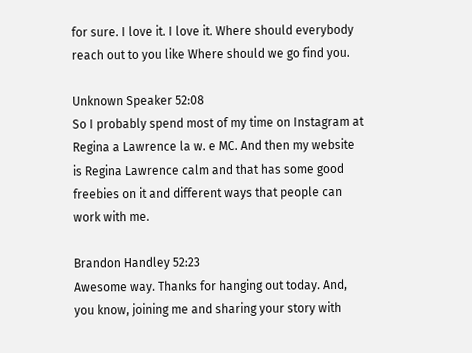for sure. I love it. I love it. Where should everybody reach out to you like Where should we go find you.

Unknown Speaker 52:08
So I probably spend most of my time on Instagram at Regina a Lawrence la w. e MC. And then my website is Regina Lawrence calm and that has some good freebies on it and different ways that people can work with me.

Brandon Handley 52:23
Awesome way. Thanks for hanging out today. And, you know, joining me and sharing your story with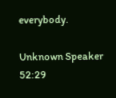everybody.

Unknown Speaker 52:29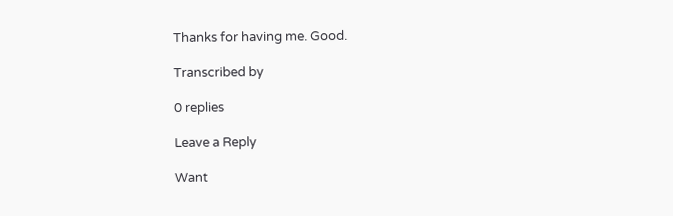Thanks for having me. Good.

Transcribed by

0 replies

Leave a Reply

Want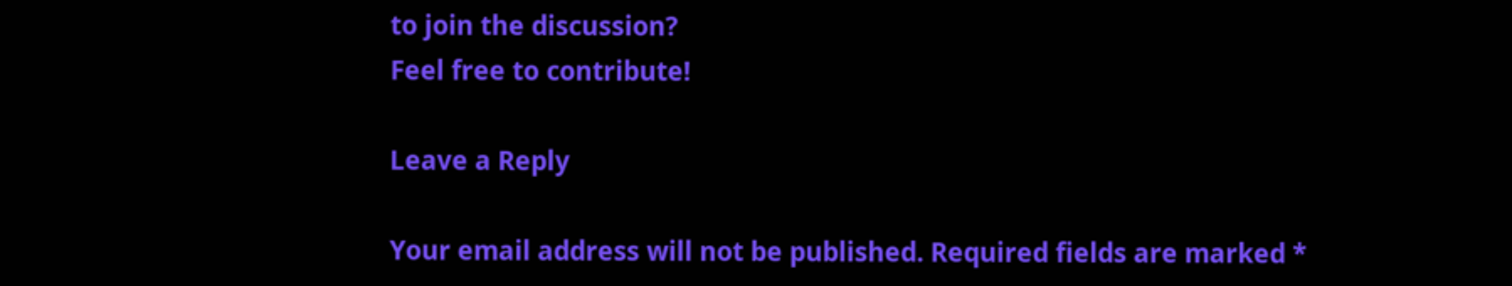to join the discussion?
Feel free to contribute!

Leave a Reply

Your email address will not be published. Required fields are marked *